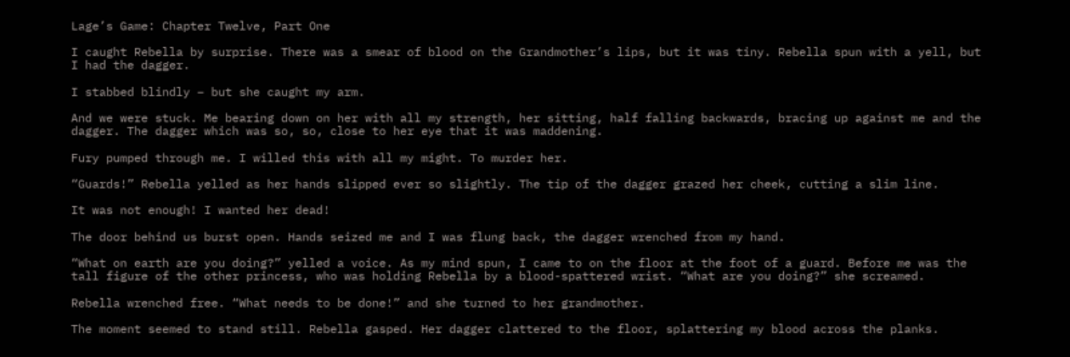Lage’s Game: Chapter Twelve, Part One

I caught Rebella by surprise. There was a smear of blood on the Grandmother’s lips, but it was tiny. Rebella spun with a yell, but I had the dagger.

I stabbed blindly – but she caught my arm.

And we were stuck. Me bearing down on her with all my strength, her sitting, half falling backwards, bracing up against me and the dagger. The dagger which was so, so, close to her eye that it was maddening.

Fury pumped through me. I willed this with all my might. To murder her.

“Guards!” Rebella yelled as her hands slipped ever so slightly. The tip of the dagger grazed her cheek, cutting a slim line.

It was not enough! I wanted her dead!

The door behind us burst open. Hands seized me and I was flung back, the dagger wrenched from my hand.

“What on earth are you doing?” yelled a voice. As my mind spun, I came to on the floor at the foot of a guard. Before me was the tall figure of the other princess, who was holding Rebella by a blood-spattered wrist. “What are you doing?” she screamed.

Rebella wrenched free. “What needs to be done!” and she turned to her grandmother.

The moment seemed to stand still. Rebella gasped. Her dagger clattered to the floor, splattering my blood across the planks.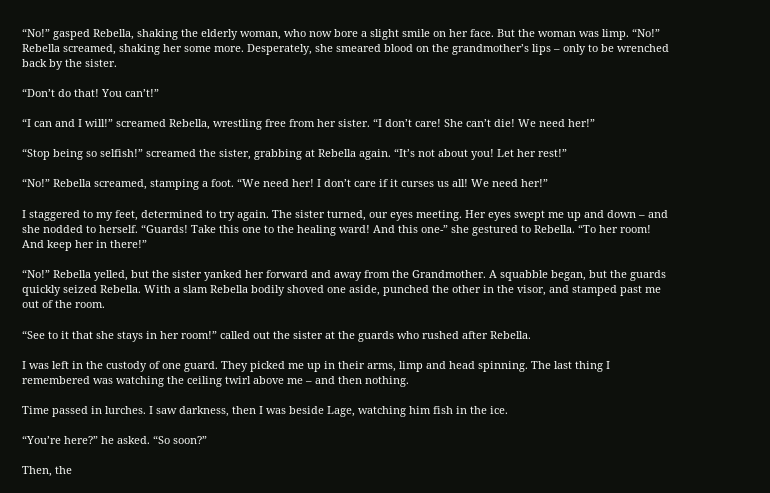“No!” gasped Rebella, shaking the elderly woman, who now bore a slight smile on her face. But the woman was limp. “No!” Rebella screamed, shaking her some more. Desperately, she smeared blood on the grandmother’s lips – only to be wrenched back by the sister.

“Don’t do that! You can’t!”

“I can and I will!” screamed Rebella, wrestling free from her sister. “I don’t care! She can’t die! We need her!”

“Stop being so selfish!” screamed the sister, grabbing at Rebella again. “It’s not about you! Let her rest!”

“No!” Rebella screamed, stamping a foot. “We need her! I don’t care if it curses us all! We need her!”

I staggered to my feet, determined to try again. The sister turned, our eyes meeting. Her eyes swept me up and down – and she nodded to herself. “Guards! Take this one to the healing ward! And this one-” she gestured to Rebella. “To her room! And keep her in there!”

“No!” Rebella yelled, but the sister yanked her forward and away from the Grandmother. A squabble began, but the guards quickly seized Rebella. With a slam Rebella bodily shoved one aside, punched the other in the visor, and stamped past me out of the room.

“See to it that she stays in her room!” called out the sister at the guards who rushed after Rebella.

I was left in the custody of one guard. They picked me up in their arms, limp and head spinning. The last thing I remembered was watching the ceiling twirl above me – and then nothing.

Time passed in lurches. I saw darkness, then I was beside Lage, watching him fish in the ice.

“You’re here?” he asked. “So soon?”

Then, the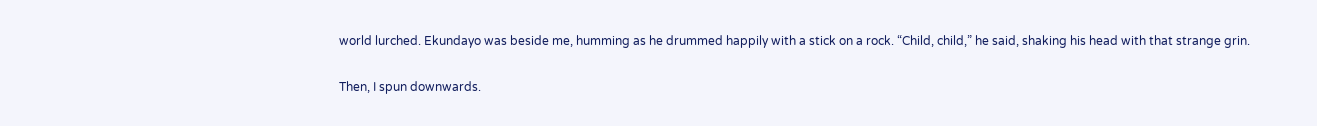world lurched. Ekundayo was beside me, humming as he drummed happily with a stick on a rock. “Child, child,” he said, shaking his head with that strange grin.

Then, I spun downwards.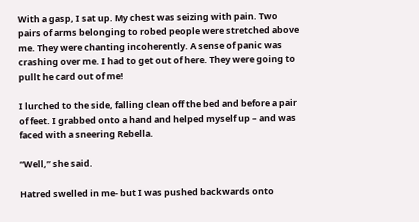With a gasp, I sat up. My chest was seizing with pain. Two pairs of arms belonging to robed people were stretched above me. They were chanting incoherently. A sense of panic was crashing over me. I had to get out of here. They were going to pullt he card out of me!

I lurched to the side, falling clean off the bed and before a pair of feet. I grabbed onto a hand and helped myself up – and was faced with a sneering Rebella.

“Well,” she said.

Hatred swelled in me- but I was pushed backwards onto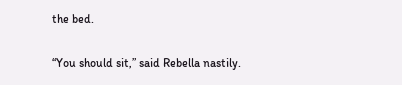the bed.

“You should sit,” said Rebella nastily.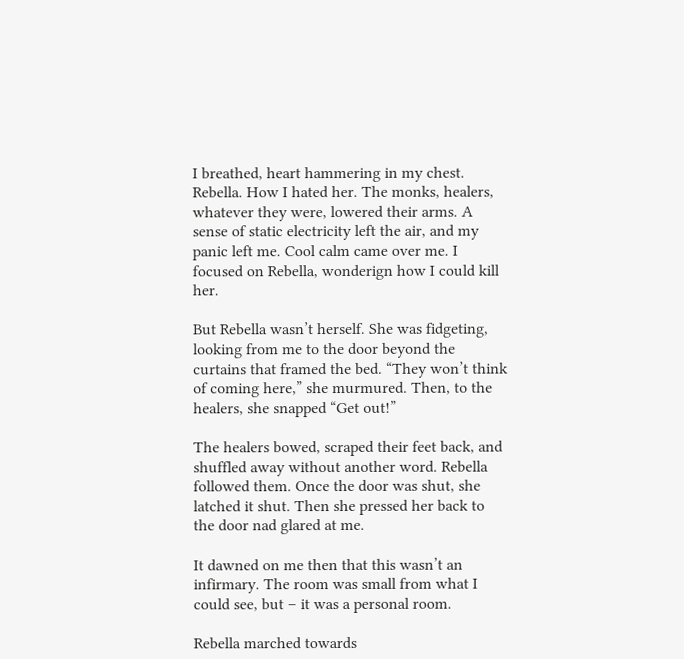I breathed, heart hammering in my chest. Rebella. How I hated her. The monks, healers, whatever they were, lowered their arms. A sense of static electricity left the air, and my panic left me. Cool calm came over me. I focused on Rebella, wonderign how I could kill her.

But Rebella wasn’t herself. She was fidgeting, looking from me to the door beyond the curtains that framed the bed. “They won’t think of coming here,” she murmured. Then, to the healers, she snapped “Get out!”

The healers bowed, scraped their feet back, and shuffled away without another word. Rebella followed them. Once the door was shut, she latched it shut. Then she pressed her back to the door nad glared at me.

It dawned on me then that this wasn’t an infirmary. The room was small from what I could see, but – it was a personal room.

Rebella marched towards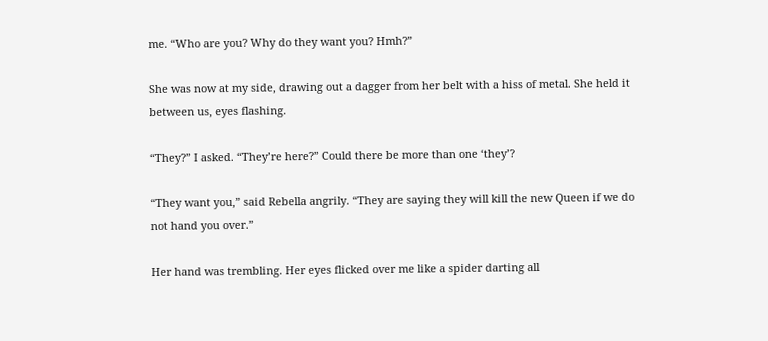me. “Who are you? Why do they want you? Hmh?”

She was now at my side, drawing out a dagger from her belt with a hiss of metal. She held it between us, eyes flashing.

“They?” I asked. “They’re here?” Could there be more than one ‘they’?

“They want you,” said Rebella angrily. “They are saying they will kill the new Queen if we do not hand you over.”

Her hand was trembling. Her eyes flicked over me like a spider darting all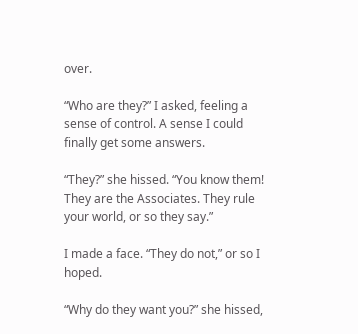over.

“Who are they?” I asked, feeling a sense of control. A sense I could finally get some answers.

“They?” she hissed. “You know them! They are the Associates. They rule your world, or so they say.”

I made a face. “They do not,” or so I hoped.

“Why do they want you?” she hissed,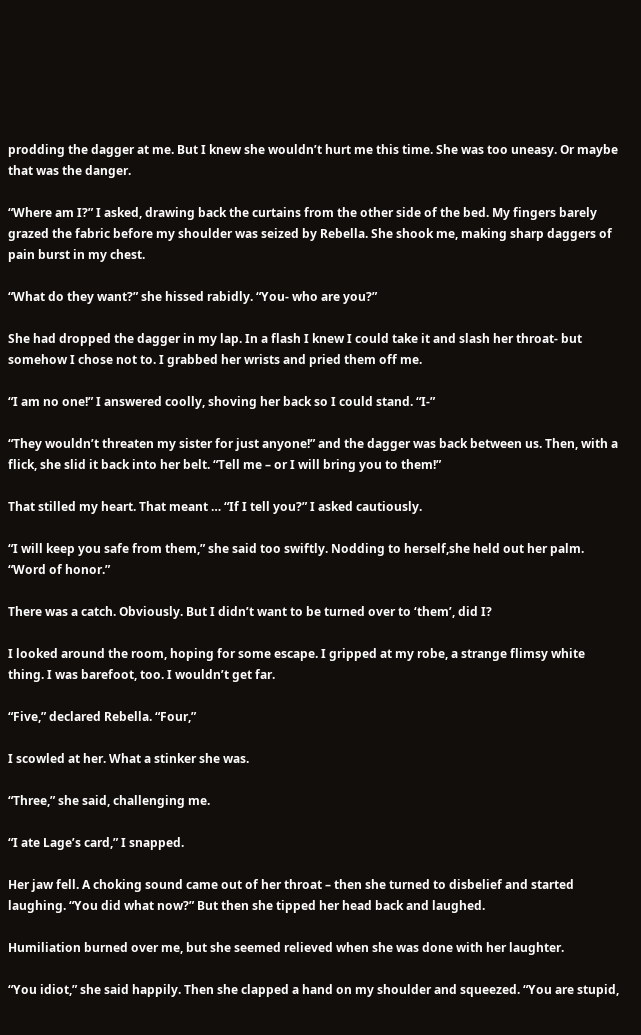prodding the dagger at me. But I knew she wouldn’t hurt me this time. She was too uneasy. Or maybe that was the danger.

“Where am I?” I asked, drawing back the curtains from the other side of the bed. My fingers barely grazed the fabric before my shoulder was seized by Rebella. She shook me, making sharp daggers of pain burst in my chest.

“What do they want?” she hissed rabidly. “You- who are you?”

She had dropped the dagger in my lap. In a flash I knew I could take it and slash her throat- but somehow I chose not to. I grabbed her wrists and pried them off me.

“I am no one!” I answered coolly, shoving her back so I could stand. “I-”

“They wouldn’t threaten my sister for just anyone!” and the dagger was back between us. Then, with a flick, she slid it back into her belt. “Tell me – or I will bring you to them!”

That stilled my heart. That meant … “If I tell you?” I asked cautiously.

“I will keep you safe from them,” she said too swiftly. Nodding to herself,she held out her palm. “Word of honor.”

There was a catch. Obviously. But I didn’t want to be turned over to ‘them’, did I?

I looked around the room, hoping for some escape. I gripped at my robe, a strange flimsy white thing. I was barefoot, too. I wouldn’t get far.

“Five,” declared Rebella. “Four,”

I scowled at her. What a stinker she was.

“Three,” she said, challenging me.

“I ate Lage’s card,” I snapped.

Her jaw fell. A choking sound came out of her throat – then she turned to disbelief and started laughing. “You did what now?” But then she tipped her head back and laughed.

Humiliation burned over me, but she seemed relieved when she was done with her laughter.

“You idiot,” she said happily. Then she clapped a hand on my shoulder and squeezed. “You are stupid,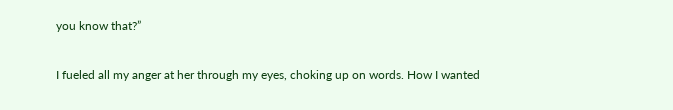you know that?”

I fueled all my anger at her through my eyes, choking up on words. How I wanted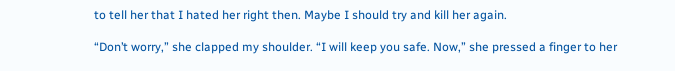to tell her that I hated her right then. Maybe I should try and kill her again.

“Don’t worry,” she clapped my shoulder. “I will keep you safe. Now,” she pressed a finger to her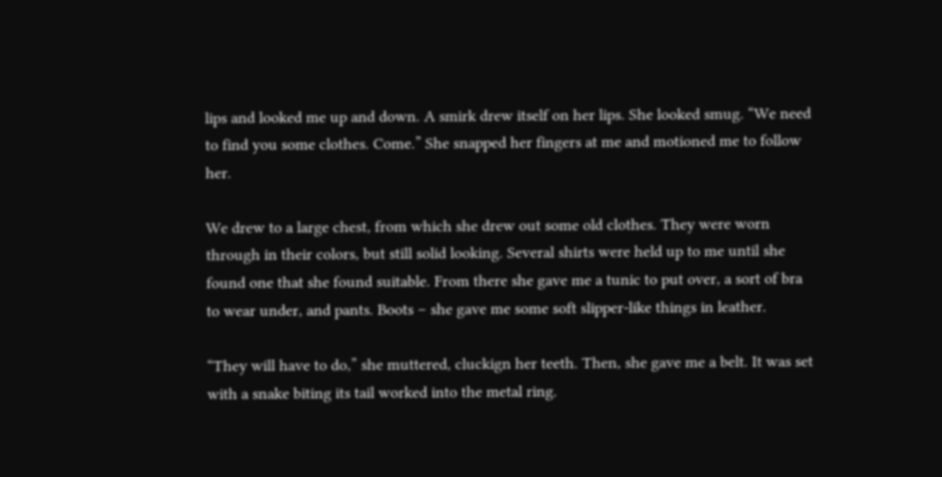lips and looked me up and down. A smirk drew itself on her lips. She looked smug. “We need to find you some clothes. Come.” She snapped her fingers at me and motioned me to follow her.

We drew to a large chest, from which she drew out some old clothes. They were worn through in their colors, but still solid looking. Several shirts were held up to me until she found one that she found suitable. From there she gave me a tunic to put over, a sort of bra to wear under, and pants. Boots – she gave me some soft slipper-like things in leather.

“They will have to do,” she muttered, cluckign her teeth. Then, she gave me a belt. It was set with a snake biting its tail worked into the metal ring.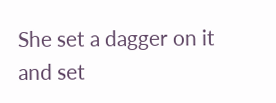She set a dagger on it and set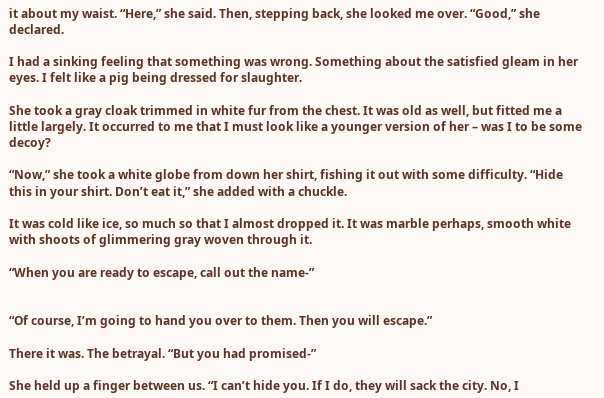it about my waist. “Here,” she said. Then, stepping back, she looked me over. “Good,” she declared.

I had a sinking feeling that something was wrong. Something about the satisfied gleam in her eyes. I felt like a pig being dressed for slaughter.

She took a gray cloak trimmed in white fur from the chest. It was old as well, but fitted me a little largely. It occurred to me that I must look like a younger version of her – was I to be some decoy?

“Now,” she took a white globe from down her shirt, fishing it out with some difficulty. “Hide this in your shirt. Don’t eat it,” she added with a chuckle.

It was cold like ice, so much so that I almost dropped it. It was marble perhaps, smooth white with shoots of glimmering gray woven through it.

“When you are ready to escape, call out the name-”


“Of course, I’m going to hand you over to them. Then you will escape.”

There it was. The betrayal. “But you had promised-”

She held up a finger between us. “I can’t hide you. If I do, they will sack the city. No, I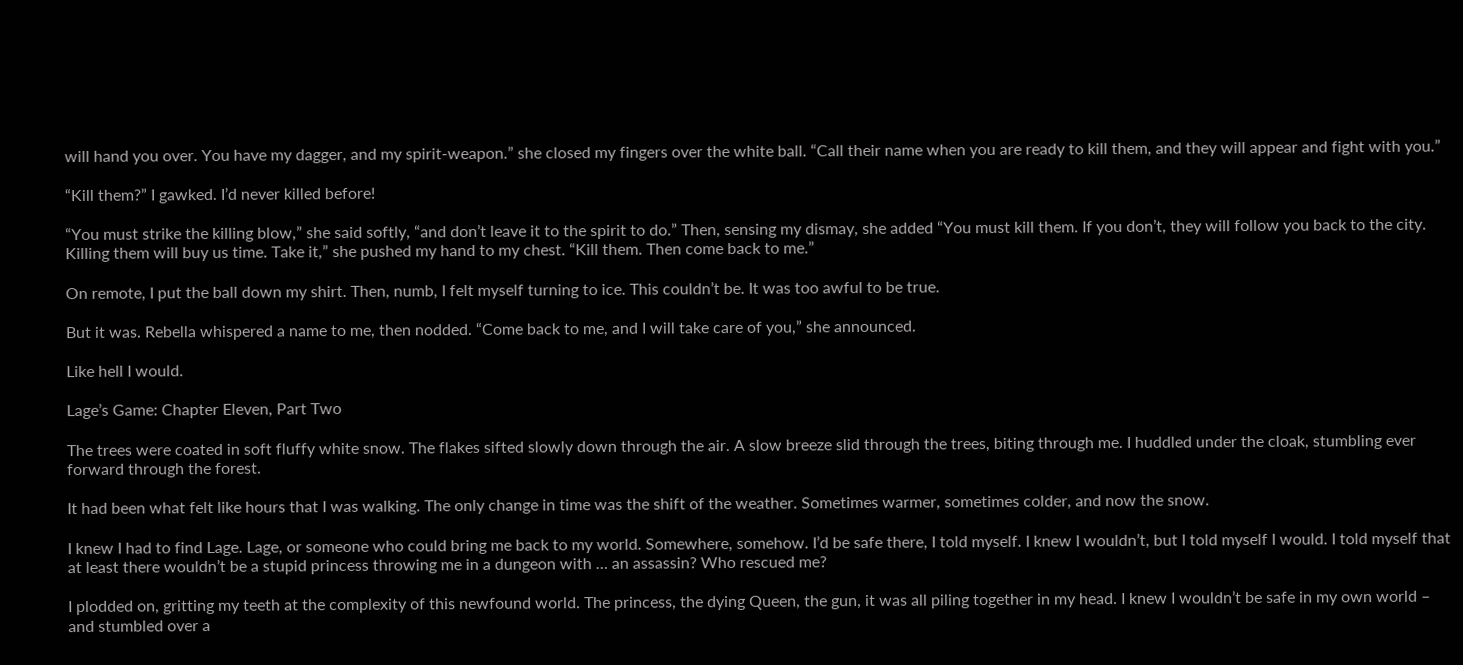will hand you over. You have my dagger, and my spirit-weapon.” she closed my fingers over the white ball. “Call their name when you are ready to kill them, and they will appear and fight with you.”

“Kill them?” I gawked. I’d never killed before!

“You must strike the killing blow,” she said softly, “and don’t leave it to the spirit to do.” Then, sensing my dismay, she added “You must kill them. If you don’t, they will follow you back to the city. Killing them will buy us time. Take it,” she pushed my hand to my chest. “Kill them. Then come back to me.”

On remote, I put the ball down my shirt. Then, numb, I felt myself turning to ice. This couldn’t be. It was too awful to be true.

But it was. Rebella whispered a name to me, then nodded. “Come back to me, and I will take care of you,” she announced.

Like hell I would.

Lage’s Game: Chapter Eleven, Part Two

The trees were coated in soft fluffy white snow. The flakes sifted slowly down through the air. A slow breeze slid through the trees, biting through me. I huddled under the cloak, stumbling ever forward through the forest.

It had been what felt like hours that I was walking. The only change in time was the shift of the weather. Sometimes warmer, sometimes colder, and now the snow.

I knew I had to find Lage. Lage, or someone who could bring me back to my world. Somewhere, somehow. I’d be safe there, I told myself. I knew I wouldn’t, but I told myself I would. I told myself that at least there wouldn’t be a stupid princess throwing me in a dungeon with … an assassin? Who rescued me?

I plodded on, gritting my teeth at the complexity of this newfound world. The princess, the dying Queen, the gun, it was all piling together in my head. I knew I wouldn’t be safe in my own world – and stumbled over a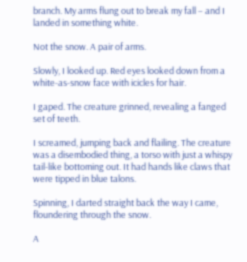branch. My arms flung out to break my fall – and I landed in something white.

Not the snow. A pair of arms.

Slowly, I looked up. Red eyes looked down from a white-as-snow face with icicles for hair.

I gaped. The creature grinned, revealing a fanged set of teeth.

I screamed, jumping back and flailing. The creature was a disembodied thing, a torso with just a whispy tail-like bottoming out. It had hands like claws that were tipped in blue talons.

Spinning, I darted straight back the way I came, floundering through the snow.

A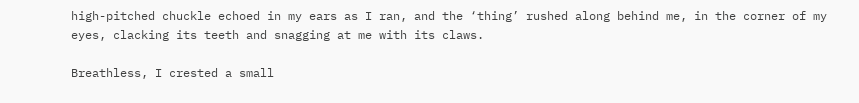high-pitched chuckle echoed in my ears as I ran, and the ‘thing’ rushed along behind me, in the corner of my eyes, clacking its teeth and snagging at me with its claws.

Breathless, I crested a small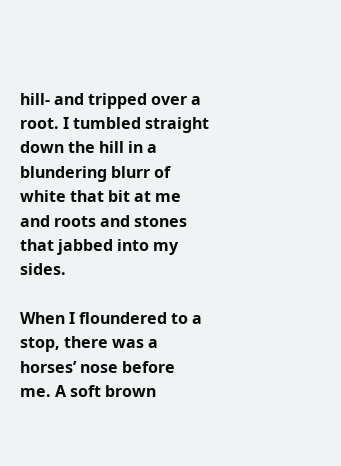hill- and tripped over a root. I tumbled straight down the hill in a blundering blurr of white that bit at me and roots and stones that jabbed into my sides.

When I floundered to a stop, there was a horses’ nose before me. A soft brown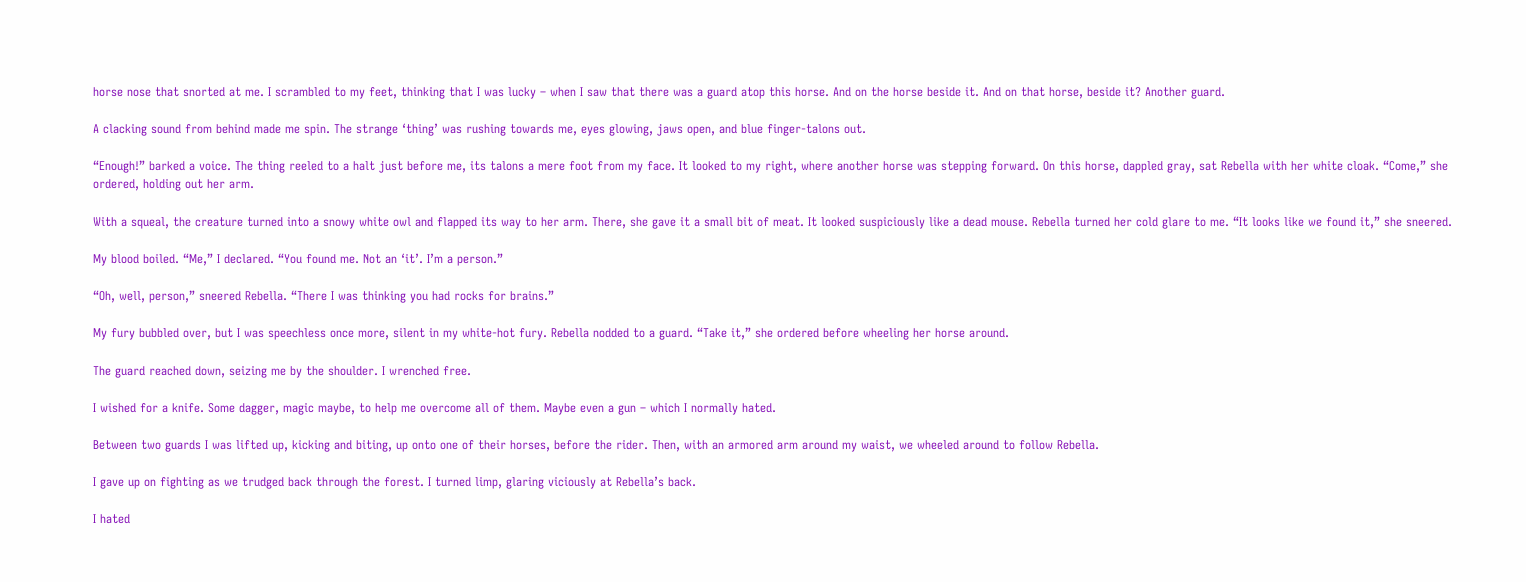horse nose that snorted at me. I scrambled to my feet, thinking that I was lucky – when I saw that there was a guard atop this horse. And on the horse beside it. And on that horse, beside it? Another guard.

A clacking sound from behind made me spin. The strange ‘thing’ was rushing towards me, eyes glowing, jaws open, and blue finger-talons out.

“Enough!” barked a voice. The thing reeled to a halt just before me, its talons a mere foot from my face. It looked to my right, where another horse was stepping forward. On this horse, dappled gray, sat Rebella with her white cloak. “Come,” she ordered, holding out her arm.

With a squeal, the creature turned into a snowy white owl and flapped its way to her arm. There, she gave it a small bit of meat. It looked suspiciously like a dead mouse. Rebella turned her cold glare to me. “It looks like we found it,” she sneered.

My blood boiled. “Me,” I declared. “You found me. Not an ‘it’. I’m a person.”

“Oh, well, person,” sneered Rebella. “There I was thinking you had rocks for brains.”

My fury bubbled over, but I was speechless once more, silent in my white-hot fury. Rebella nodded to a guard. “Take it,” she ordered before wheeling her horse around.

The guard reached down, seizing me by the shoulder. I wrenched free.

I wished for a knife. Some dagger, magic maybe, to help me overcome all of them. Maybe even a gun – which I normally hated.

Between two guards I was lifted up, kicking and biting, up onto one of their horses, before the rider. Then, with an armored arm around my waist, we wheeled around to follow Rebella.

I gave up on fighting as we trudged back through the forest. I turned limp, glaring viciously at Rebella’s back.

I hated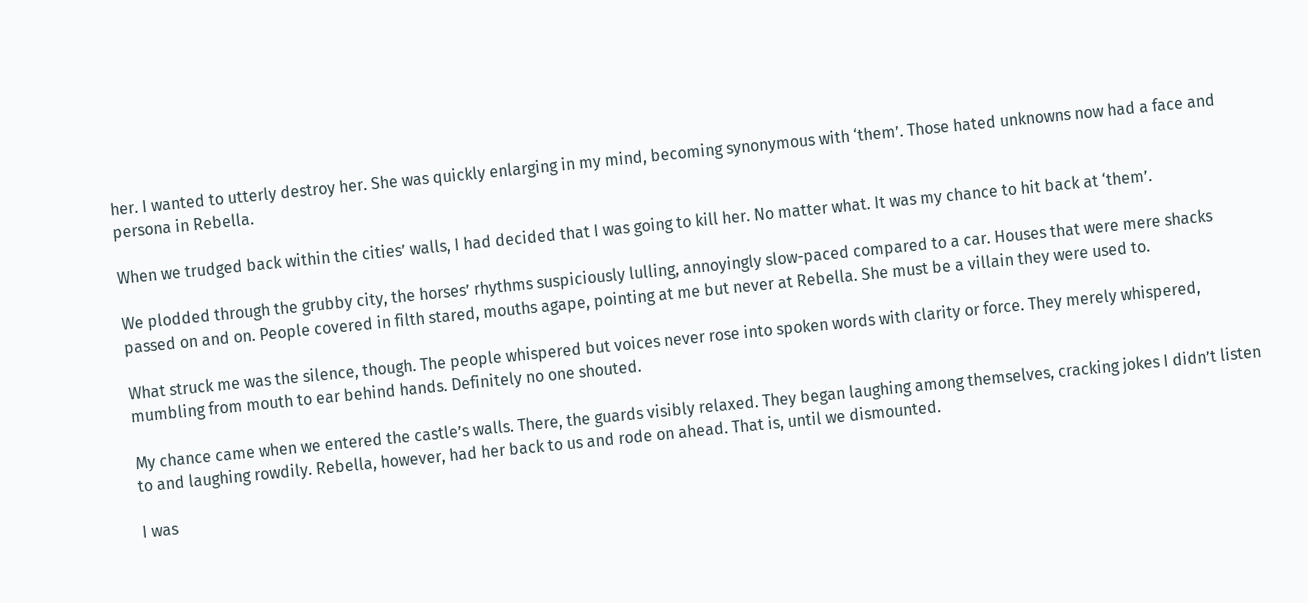her. I wanted to utterly destroy her. She was quickly enlarging in my mind, becoming synonymous with ‘them’. Those hated unknowns now had a face and persona in Rebella.

When we trudged back within the cities’ walls, I had decided that I was going to kill her. No matter what. It was my chance to hit back at ‘them’.

We plodded through the grubby city, the horses’ rhythms suspiciously lulling, annoyingly slow-paced compared to a car. Houses that were mere shacks passed on and on. People covered in filth stared, mouths agape, pointing at me but never at Rebella. She must be a villain they were used to.

What struck me was the silence, though. The people whispered but voices never rose into spoken words with clarity or force. They merely whispered, mumbling from mouth to ear behind hands. Definitely no one shouted.

My chance came when we entered the castle’s walls. There, the guards visibly relaxed. They began laughing among themselves, cracking jokes I didn’t listen to and laughing rowdily. Rebella, however, had her back to us and rode on ahead. That is, until we dismounted.

I was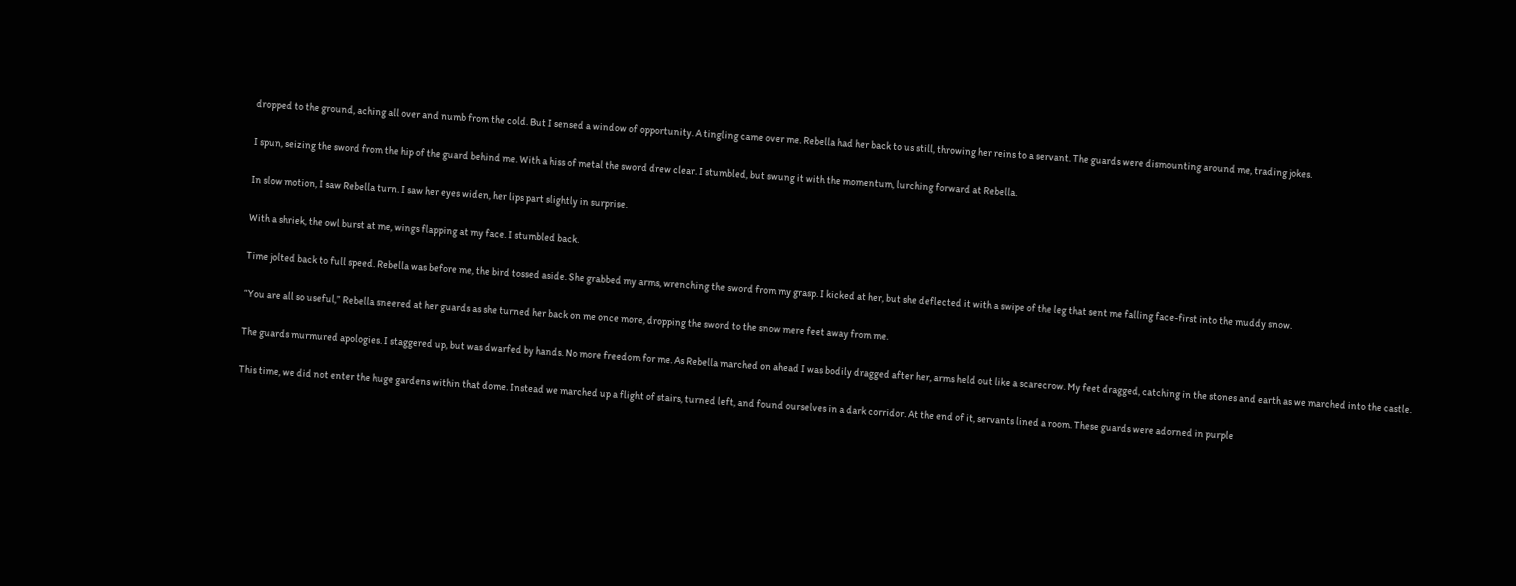dropped to the ground, aching all over and numb from the cold. But I sensed a window of opportunity. A tingling came over me. Rebella had her back to us still, throwing her reins to a servant. The guards were dismounting around me, trading jokes.

I spun, seizing the sword from the hip of the guard behind me. With a hiss of metal the sword drew clear. I stumbled, but swung it with the momentum, lurching forward at Rebella.

In slow motion, I saw Rebella turn. I saw her eyes widen, her lips part slightly in surprise.

With a shriek, the owl burst at me, wings flapping at my face. I stumbled back.

Time jolted back to full speed. Rebella was before me, the bird tossed aside. She grabbed my arms, wrenching the sword from my grasp. I kicked at her, but she deflected it with a swipe of the leg that sent me falling face-first into the muddy snow.

“You are all so useful,” Rebella sneered at her guards as she turned her back on me once more, dropping the sword to the snow mere feet away from me.

The guards murmured apologies. I staggered up, but was dwarfed by hands. No more freedom for me. As Rebella marched on ahead I was bodily dragged after her, arms held out like a scarecrow. My feet dragged, catching in the stones and earth as we marched into the castle.

This time, we did not enter the huge gardens within that dome. Instead we marched up a flight of stairs, turned left, and found ourselves in a dark corridor. At the end of it, servants lined a room. These guards were adorned in purple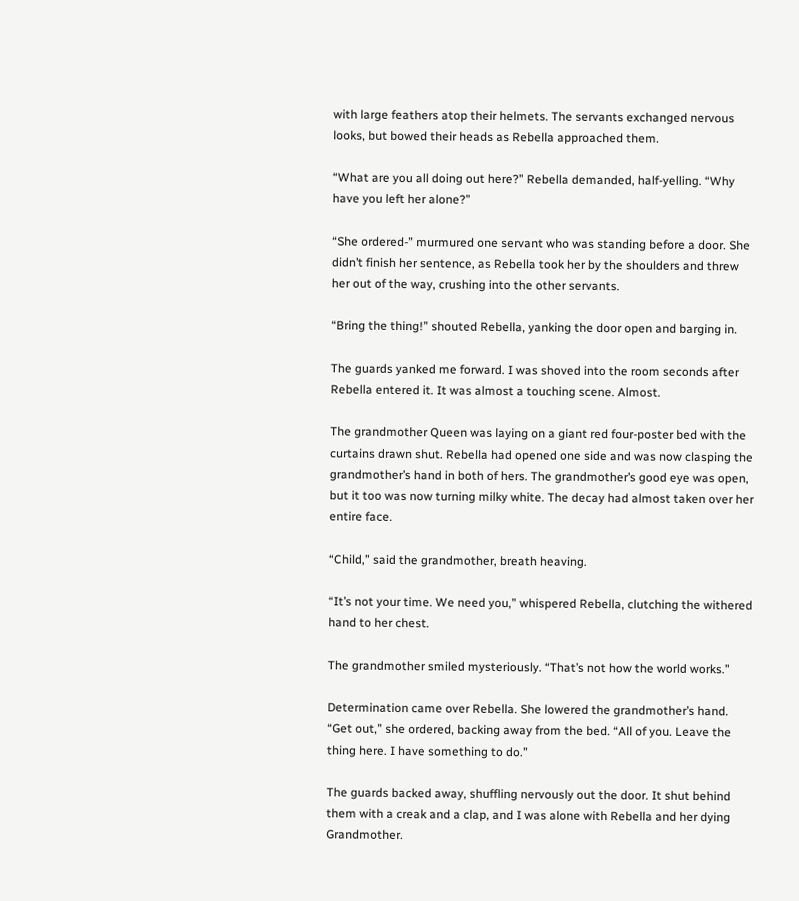with large feathers atop their helmets. The servants exchanged nervous looks, but bowed their heads as Rebella approached them.

“What are you all doing out here?” Rebella demanded, half-yelling. “Why have you left her alone?”

“She ordered-” murmured one servant who was standing before a door. She didn’t finish her sentence, as Rebella took her by the shoulders and threw her out of the way, crushing into the other servants.

“Bring the thing!” shouted Rebella, yanking the door open and barging in.

The guards yanked me forward. I was shoved into the room seconds after Rebella entered it. It was almost a touching scene. Almost.

The grandmother Queen was laying on a giant red four-poster bed with the curtains drawn shut. Rebella had opened one side and was now clasping the grandmother’s hand in both of hers. The grandmother’s good eye was open, but it too was now turning milky white. The decay had almost taken over her entire face.

“Child,” said the grandmother, breath heaving.

“It’s not your time. We need you,” whispered Rebella, clutching the withered hand to her chest.

The grandmother smiled mysteriously. “That’s not how the world works.”

Determination came over Rebella. She lowered the grandmother’s hand. “Get out,” she ordered, backing away from the bed. “All of you. Leave the thing here. I have something to do.”

The guards backed away, shuffling nervously out the door. It shut behind them with a creak and a clap, and I was alone with Rebella and her dying Grandmother.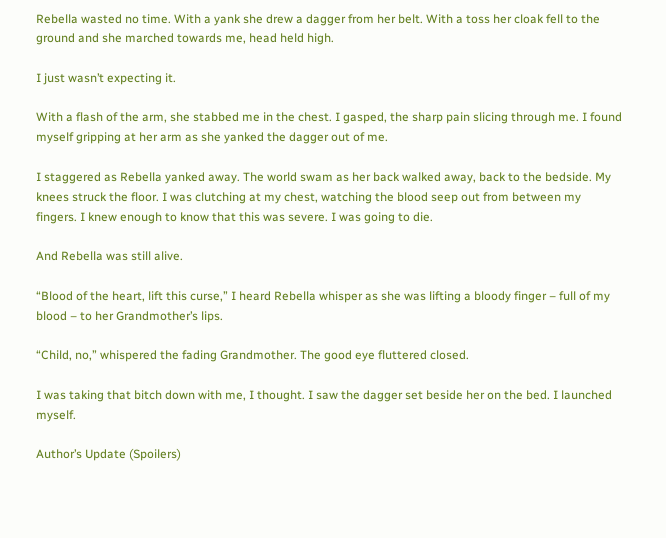Rebella wasted no time. With a yank she drew a dagger from her belt. With a toss her cloak fell to the ground and she marched towards me, head held high.

I just wasn’t expecting it.

With a flash of the arm, she stabbed me in the chest. I gasped, the sharp pain slicing through me. I found myself gripping at her arm as she yanked the dagger out of me.

I staggered as Rebella yanked away. The world swam as her back walked away, back to the bedside. My knees struck the floor. I was clutching at my chest, watching the blood seep out from between my fingers. I knew enough to know that this was severe. I was going to die.

And Rebella was still alive.

“Blood of the heart, lift this curse,” I heard Rebella whisper as she was lifting a bloody finger – full of my blood – to her Grandmother’s lips.

“Child, no,” whispered the fading Grandmother. The good eye fluttered closed.

I was taking that bitch down with me, I thought. I saw the dagger set beside her on the bed. I launched myself.

Author’s Update (Spoilers)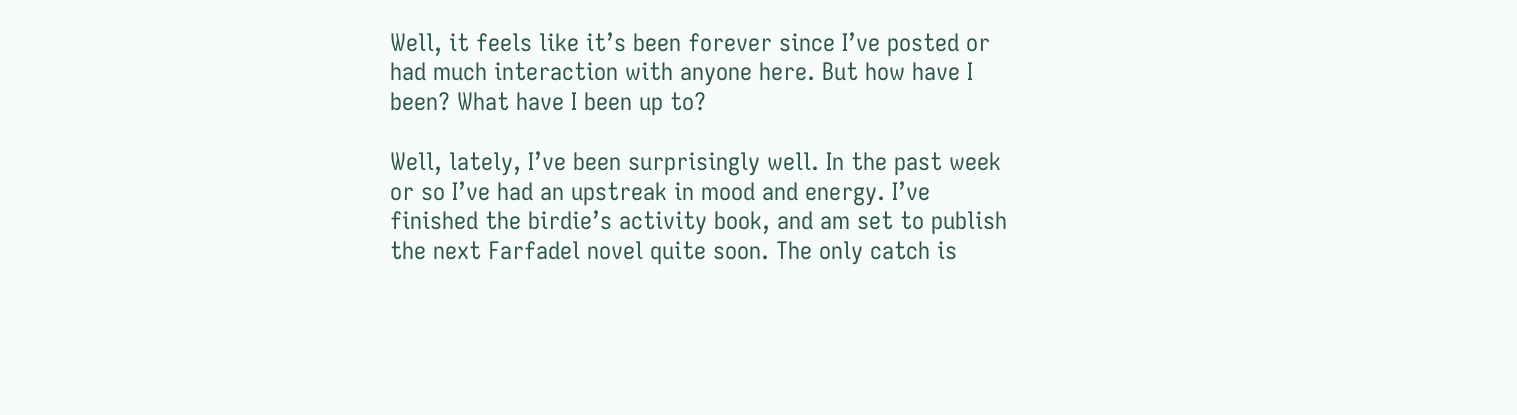Well, it feels like it’s been forever since I’ve posted or had much interaction with anyone here. But how have I been? What have I been up to?

Well, lately, I’ve been surprisingly well. In the past week or so I’ve had an upstreak in mood and energy. I’ve finished the birdie’s activity book, and am set to publish the next Farfadel novel quite soon. The only catch is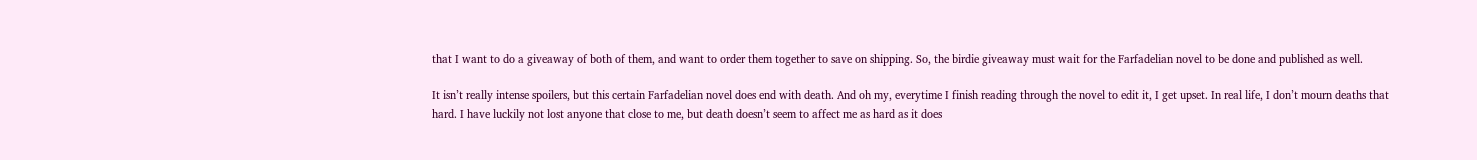that I want to do a giveaway of both of them, and want to order them together to save on shipping. So, the birdie giveaway must wait for the Farfadelian novel to be done and published as well.

It isn’t really intense spoilers, but this certain Farfadelian novel does end with death. And oh my, everytime I finish reading through the novel to edit it, I get upset. In real life, I don’t mourn deaths that hard. I have luckily not lost anyone that close to me, but death doesn’t seem to affect me as hard as it does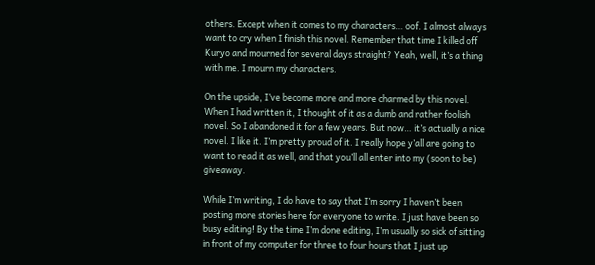others. Except when it comes to my characters… oof. I almost always want to cry when I finish this novel. Remember that time I killed off Kuryo and mourned for several days straight? Yeah, well, it’s a thing with me. I mourn my characters.

On the upside, I’ve become more and more charmed by this novel. When I had written it, I thought of it as a dumb and rather foolish novel. So I abandoned it for a few years. But now… it’s actually a nice novel. I like it. I’m pretty proud of it. I really hope y’all are going to want to read it as well, and that you’ll all enter into my (soon to be) giveaway.

While I’m writing, I do have to say that I’m sorry I haven’t been posting more stories here for everyone to write. I just have been so busy editing! By the time I’m done editing, I’m usually so sick of sitting in front of my computer for three to four hours that I just up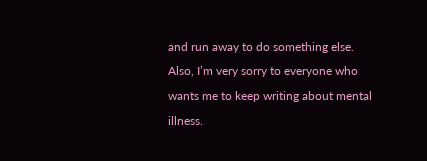and run away to do something else. Also, I’m very sorry to everyone who wants me to keep writing about mental illness.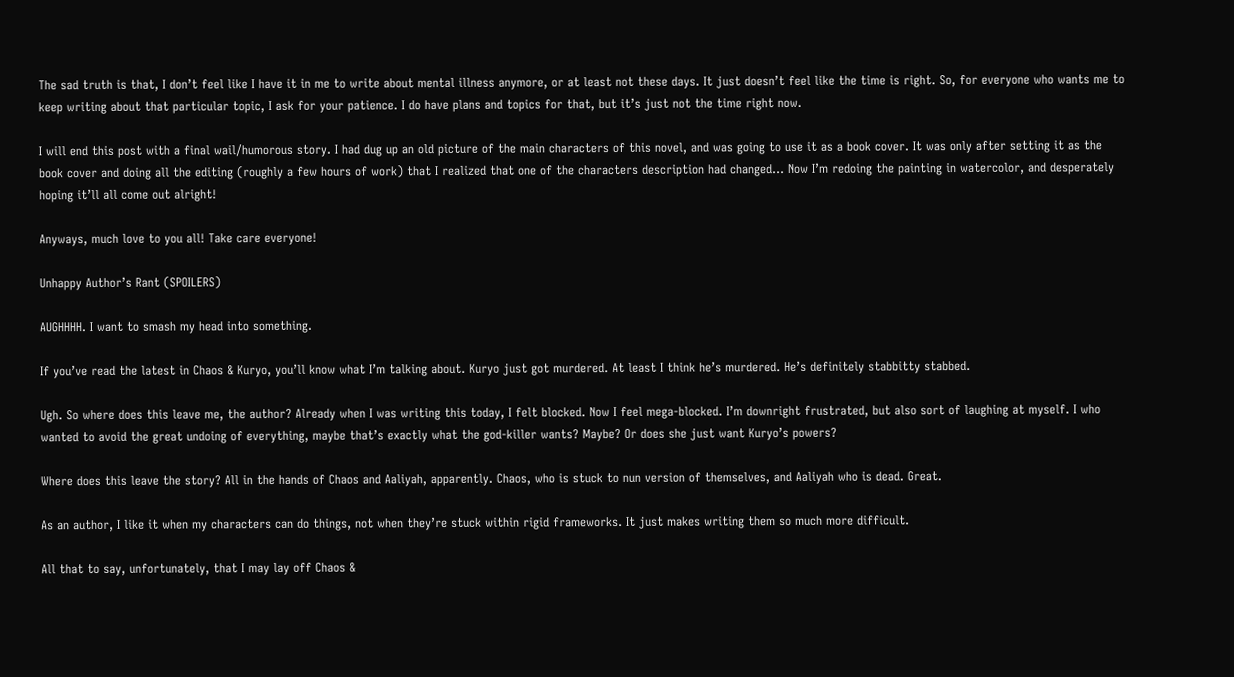The sad truth is that, I don’t feel like I have it in me to write about mental illness anymore, or at least not these days. It just doesn’t feel like the time is right. So, for everyone who wants me to keep writing about that particular topic, I ask for your patience. I do have plans and topics for that, but it’s just not the time right now.

I will end this post with a final wail/humorous story. I had dug up an old picture of the main characters of this novel, and was going to use it as a book cover. It was only after setting it as the book cover and doing all the editing (roughly a few hours of work) that I realized that one of the characters description had changed… Now I’m redoing the painting in watercolor, and desperately hoping it’ll all come out alright!

Anyways, much love to you all! Take care everyone!

Unhappy Author’s Rant (SPOILERS)

AUGHHHH. I want to smash my head into something.

If you’ve read the latest in Chaos & Kuryo, you’ll know what I’m talking about. Kuryo just got murdered. At least I think he’s murdered. He’s definitely stabbitty stabbed.

Ugh. So where does this leave me, the author? Already when I was writing this today, I felt blocked. Now I feel mega-blocked. I’m downright frustrated, but also sort of laughing at myself. I who wanted to avoid the great undoing of everything, maybe that’s exactly what the god-killer wants? Maybe? Or does she just want Kuryo’s powers?

Where does this leave the story? All in the hands of Chaos and Aaliyah, apparently. Chaos, who is stuck to nun version of themselves, and Aaliyah who is dead. Great.

As an author, I like it when my characters can do things, not when they’re stuck within rigid frameworks. It just makes writing them so much more difficult.

All that to say, unfortunately, that I may lay off Chaos &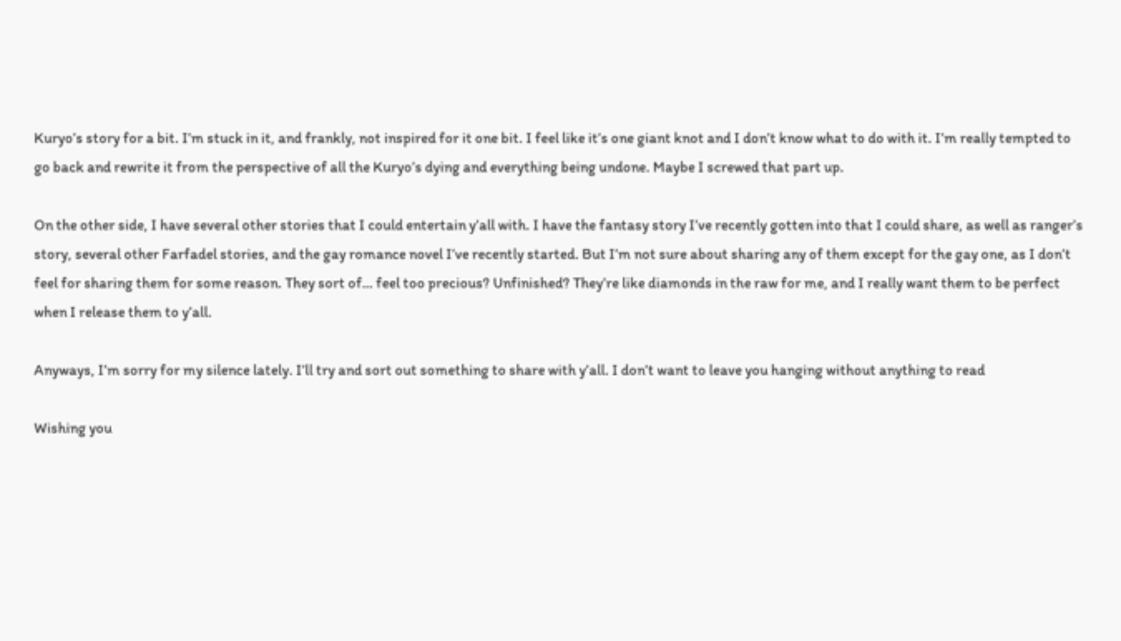Kuryo’s story for a bit. I’m stuck in it, and frankly, not inspired for it one bit. I feel like it’s one giant knot and I don’t know what to do with it. I’m really tempted to go back and rewrite it from the perspective of all the Kuryo’s dying and everything being undone. Maybe I screwed that part up.

On the other side, I have several other stories that I could entertain y’all with. I have the fantasy story I’ve recently gotten into that I could share, as well as ranger’s story, several other Farfadel stories, and the gay romance novel I’ve recently started. But I’m not sure about sharing any of them except for the gay one, as I don’t feel for sharing them for some reason. They sort of… feel too precious? Unfinished? They’re like diamonds in the raw for me, and I really want them to be perfect when I release them to y’all.

Anyways, I’m sorry for my silence lately. I’ll try and sort out something to share with y’all. I don’t want to leave you hanging without anything to read

Wishing you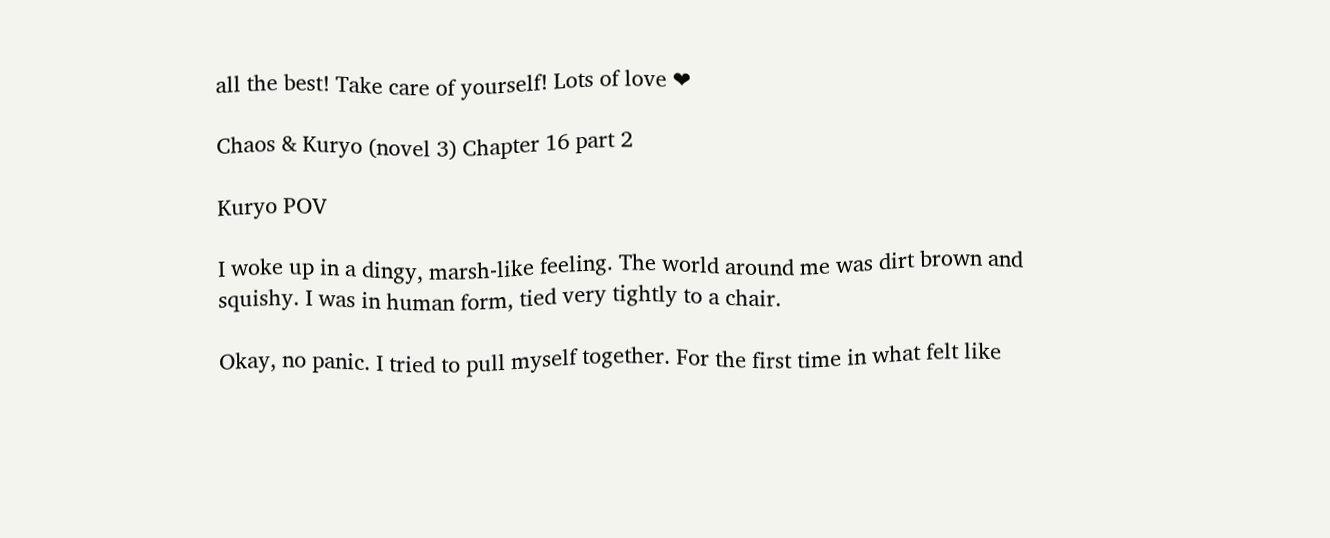all the best! Take care of yourself! Lots of love ❤

Chaos & Kuryo (novel 3) Chapter 16 part 2

Kuryo POV

I woke up in a dingy, marsh-like feeling. The world around me was dirt brown and squishy. I was in human form, tied very tightly to a chair.

Okay, no panic. I tried to pull myself together. For the first time in what felt like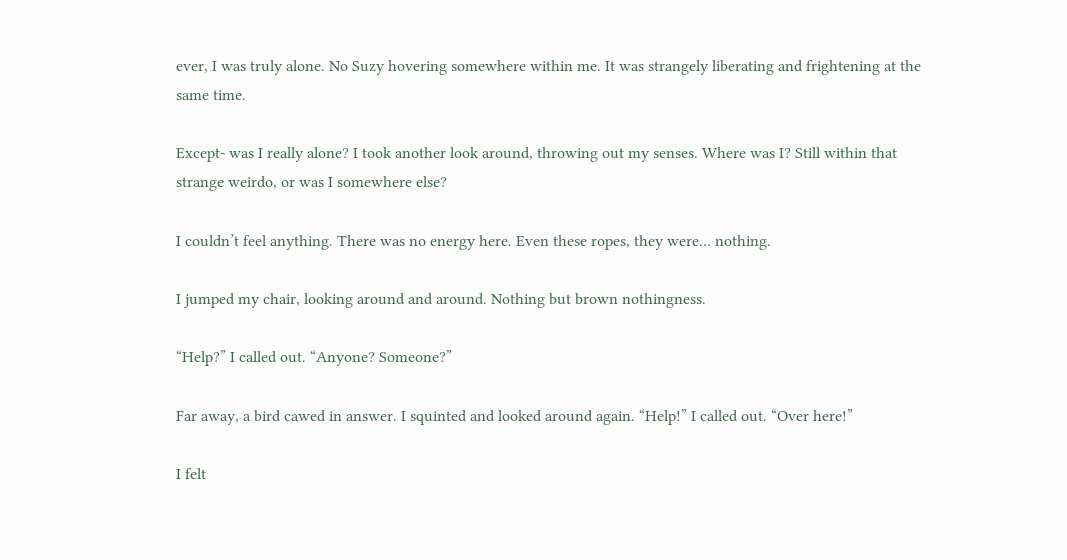ever, I was truly alone. No Suzy hovering somewhere within me. It was strangely liberating and frightening at the same time.

Except- was I really alone? I took another look around, throwing out my senses. Where was I? Still within that strange weirdo, or was I somewhere else?

I couldn’t feel anything. There was no energy here. Even these ropes, they were… nothing.

I jumped my chair, looking around and around. Nothing but brown nothingness.

“Help?” I called out. “Anyone? Someone?”

Far away, a bird cawed in answer. I squinted and looked around again. “Help!” I called out. “Over here!”

I felt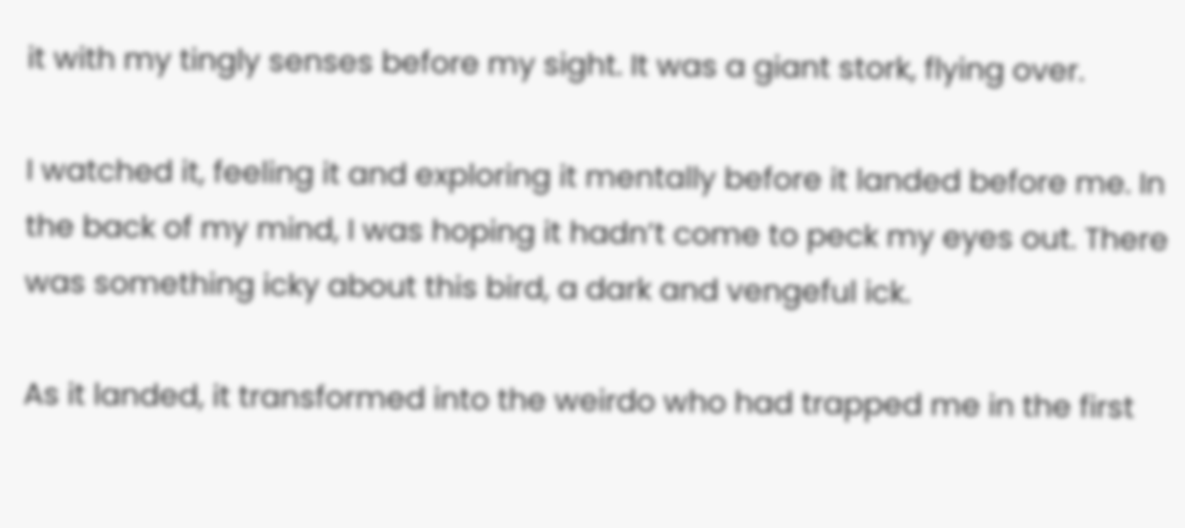it with my tingly senses before my sight. It was a giant stork, flying over.

I watched it, feeling it and exploring it mentally before it landed before me. In the back of my mind, I was hoping it hadn’t come to peck my eyes out. There was something icky about this bird, a dark and vengeful ick.

As it landed, it transformed into the weirdo who had trapped me in the first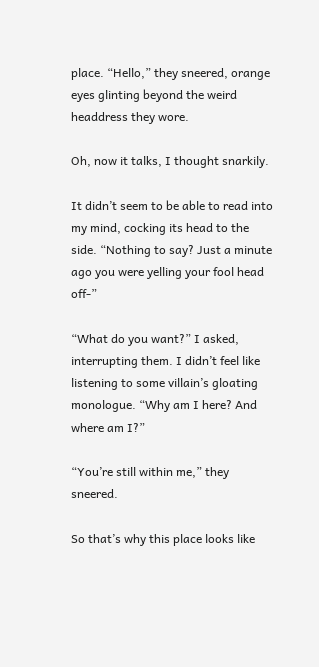place. “Hello,” they sneered, orange eyes glinting beyond the weird headdress they wore.

Oh, now it talks, I thought snarkily.

It didn’t seem to be able to read into my mind, cocking its head to the side. “Nothing to say? Just a minute ago you were yelling your fool head off-”

“What do you want?” I asked, interrupting them. I didn’t feel like listening to some villain’s gloating monologue. “Why am I here? And where am I?”

“You’re still within me,” they sneered.

So that’s why this place looks like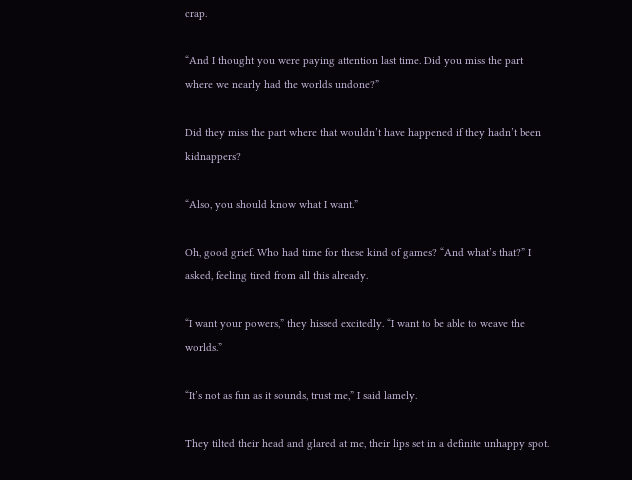crap.

“And I thought you were paying attention last time. Did you miss the part where we nearly had the worlds undone?”

Did they miss the part where that wouldn’t have happened if they hadn’t been kidnappers?

“Also, you should know what I want.”

Oh, good grief. Who had time for these kind of games? “And what’s that?” I asked, feeling tired from all this already.

“I want your powers,” they hissed excitedly. “I want to be able to weave the worlds.”

“It’s not as fun as it sounds, trust me,” I said lamely.

They tilted their head and glared at me, their lips set in a definite unhappy spot.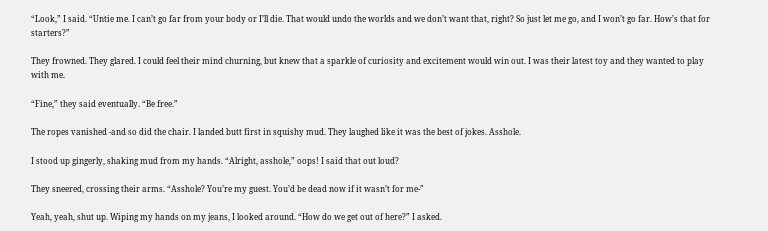“Look,” I said. “Untie me. I can’t go far from your body or I’ll die. That would undo the worlds and we don’t want that, right? So just let me go, and I won’t go far. How’s that for starters?”

They frowned. They glared. I could feel their mind churning, but knew that a sparkle of curiosity and excitement would win out. I was their latest toy and they wanted to play with me.

“Fine,” they said eventually. “Be free.”

The ropes vanished -and so did the chair. I landed butt first in squishy mud. They laughed like it was the best of jokes. Asshole.

I stood up gingerly, shaking mud from my hands. “Alright, asshole,” oops! I said that out loud?

They sneered, crossing their arms. “Asshole? You’re my guest. You’d be dead now if it wasn’t for me-”

Yeah, yeah, shut up. Wiping my hands on my jeans, I looked around. “How do we get out of here?” I asked.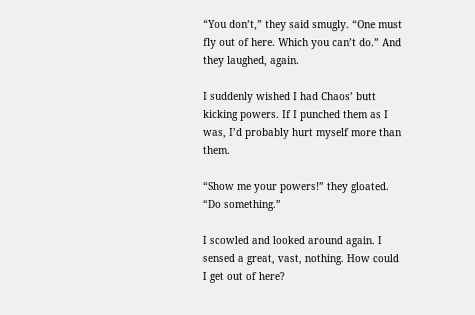“You don’t,” they said smugly. “One must fly out of here. Which you can’t do.” And they laughed, again.

I suddenly wished I had Chaos’ butt kicking powers. If I punched them as I was, I’d probably hurt myself more than them.

“Show me your powers!” they gloated. “Do something.”

I scowled and looked around again. I sensed a great, vast, nothing. How could I get out of here?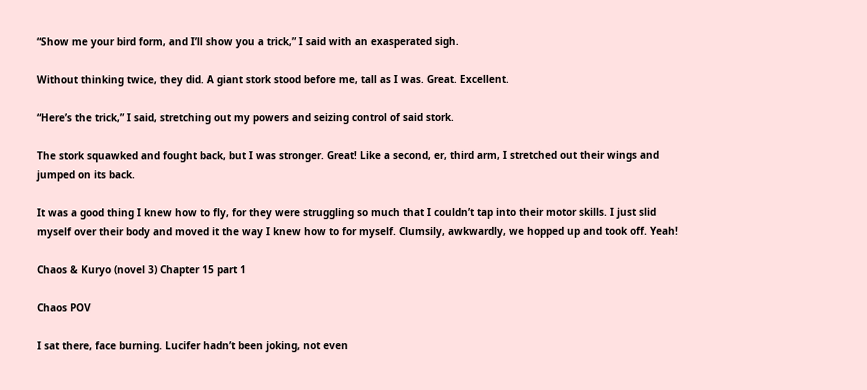“Show me your bird form, and I’ll show you a trick,” I said with an exasperated sigh.

Without thinking twice, they did. A giant stork stood before me, tall as I was. Great. Excellent.

“Here’s the trick,” I said, stretching out my powers and seizing control of said stork.

The stork squawked and fought back, but I was stronger. Great! Like a second, er, third arm, I stretched out their wings and jumped on its back.

It was a good thing I knew how to fly, for they were struggling so much that I couldn’t tap into their motor skills. I just slid myself over their body and moved it the way I knew how to for myself. Clumsily, awkwardly, we hopped up and took off. Yeah!

Chaos & Kuryo (novel 3) Chapter 15 part 1

Chaos POV

I sat there, face burning. Lucifer hadn’t been joking, not even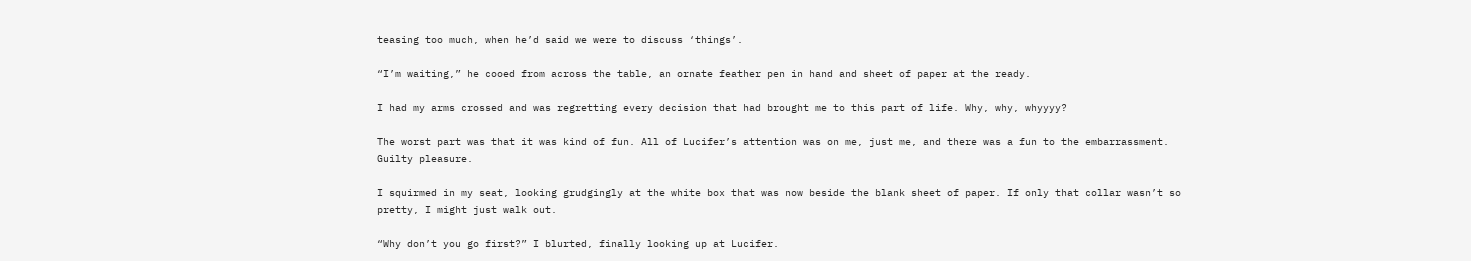teasing too much, when he’d said we were to discuss ‘things’.

“I’m waiting,” he cooed from across the table, an ornate feather pen in hand and sheet of paper at the ready.

I had my arms crossed and was regretting every decision that had brought me to this part of life. Why, why, whyyyy?

The worst part was that it was kind of fun. All of Lucifer’s attention was on me, just me, and there was a fun to the embarrassment. Guilty pleasure.

I squirmed in my seat, looking grudgingly at the white box that was now beside the blank sheet of paper. If only that collar wasn’t so pretty, I might just walk out.

“Why don’t you go first?” I blurted, finally looking up at Lucifer.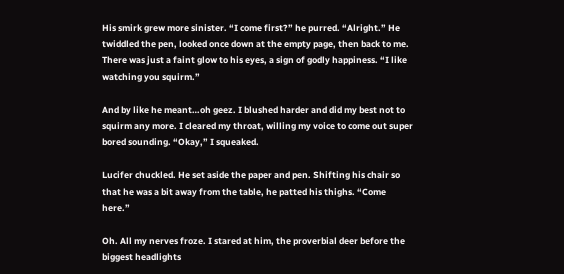His smirk grew more sinister. “I come first?” he purred. “Alright.” He twiddled the pen, looked once down at the empty page, then back to me. There was just a faint glow to his eyes, a sign of godly happiness. “I like watching you squirm.”

And by like he meant…oh geez. I blushed harder and did my best not to squirm any more. I cleared my throat, willing my voice to come out super bored sounding. “Okay,” I squeaked.

Lucifer chuckled. He set aside the paper and pen. Shifting his chair so that he was a bit away from the table, he patted his thighs. “Come here.”

Oh. All my nerves froze. I stared at him, the proverbial deer before the biggest headlights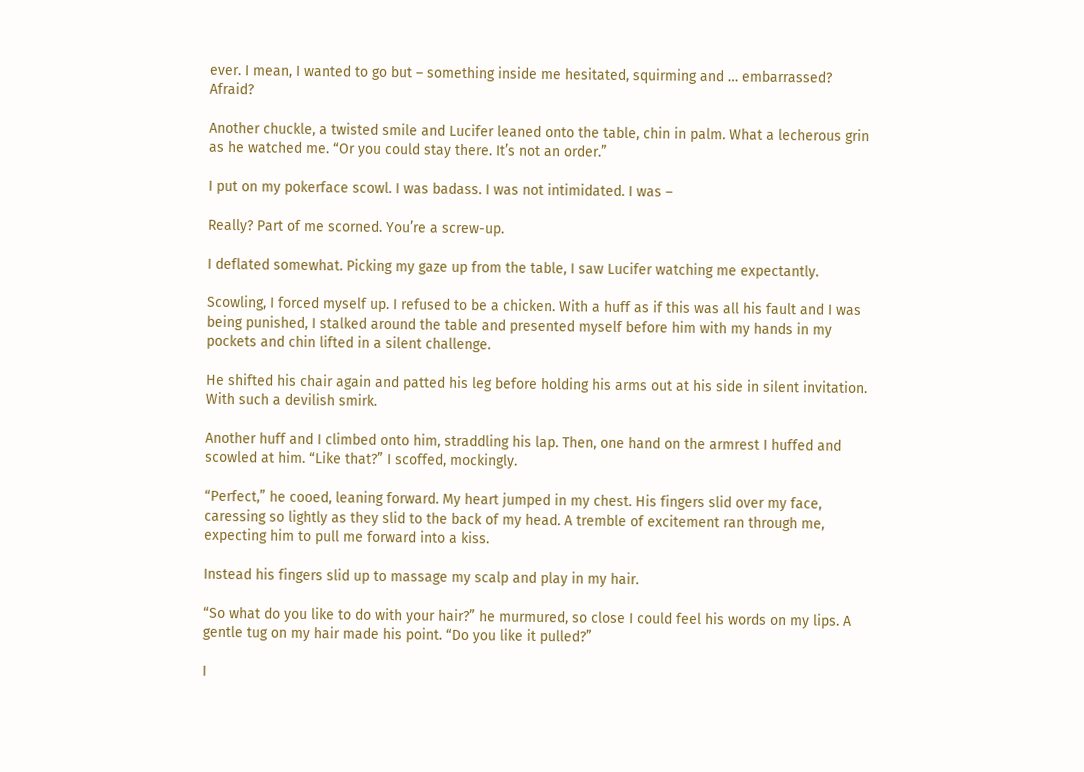ever. I mean, I wanted to go but – something inside me hesitated, squirming and … embarrassed? Afraid?

Another chuckle, a twisted smile and Lucifer leaned onto the table, chin in palm. What a lecherous grin as he watched me. “Or you could stay there. It’s not an order.”

I put on my pokerface scowl. I was badass. I was not intimidated. I was –

Really? Part of me scorned. You’re a screw-up.

I deflated somewhat. Picking my gaze up from the table, I saw Lucifer watching me expectantly.

Scowling, I forced myself up. I refused to be a chicken. With a huff as if this was all his fault and I was being punished, I stalked around the table and presented myself before him with my hands in my pockets and chin lifted in a silent challenge.

He shifted his chair again and patted his leg before holding his arms out at his side in silent invitation. With such a devilish smirk.

Another huff and I climbed onto him, straddling his lap. Then, one hand on the armrest I huffed and scowled at him. “Like that?” I scoffed, mockingly.

“Perfect,” he cooed, leaning forward. My heart jumped in my chest. His fingers slid over my face, caressing so lightly as they slid to the back of my head. A tremble of excitement ran through me, expecting him to pull me forward into a kiss.

Instead his fingers slid up to massage my scalp and play in my hair.

“So what do you like to do with your hair?” he murmured, so close I could feel his words on my lips. A gentle tug on my hair made his point. “Do you like it pulled?”

I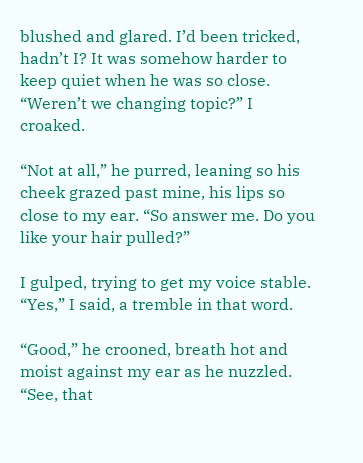blushed and glared. I’d been tricked, hadn’t I? It was somehow harder to keep quiet when he was so close. “Weren’t we changing topic?” I croaked.

“Not at all,” he purred, leaning so his cheek grazed past mine, his lips so close to my ear. “So answer me. Do you like your hair pulled?”

I gulped, trying to get my voice stable. “Yes,” I said, a tremble in that word.

“Good,” he crooned, breath hot and moist against my ear as he nuzzled. “See, that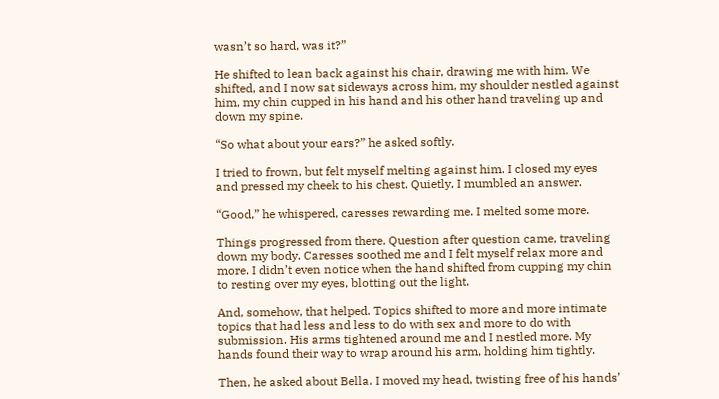wasn’t so hard, was it?”

He shifted to lean back against his chair, drawing me with him. We shifted, and I now sat sideways across him, my shoulder nestled against him, my chin cupped in his hand and his other hand traveling up and down my spine.

“So what about your ears?” he asked softly.

I tried to frown, but felt myself melting against him. I closed my eyes and pressed my cheek to his chest. Quietly, I mumbled an answer.

“Good,” he whispered, caresses rewarding me. I melted some more.

Things progressed from there. Question after question came, traveling down my body. Caresses soothed me and I felt myself relax more and more. I didn’t even notice when the hand shifted from cupping my chin to resting over my eyes, blotting out the light.

And, somehow, that helped. Topics shifted to more and more intimate topics that had less and less to do with sex and more to do with submission. His arms tightened around me and I nestled more. My hands found their way to wrap around his arm, holding him tightly.

Then, he asked about Bella. I moved my head, twisting free of his hands’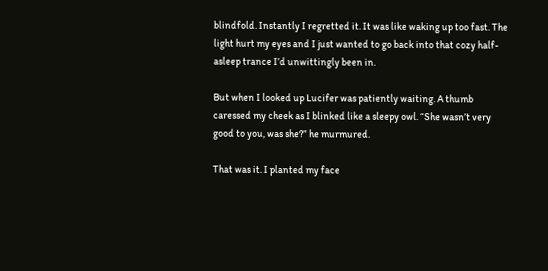blindfold. Instantly I regretted it. It was like waking up too fast. The light hurt my eyes and I just wanted to go back into that cozy half-asleep trance I’d unwittingly been in.

But when I looked up Lucifer was patiently waiting. A thumb caressed my cheek as I blinked like a sleepy owl. “She wasn’t very good to you, was she?” he murmured.

That was it. I planted my face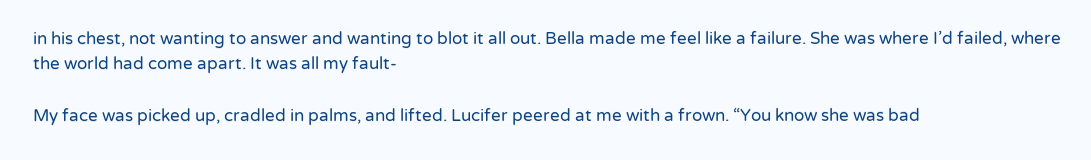in his chest, not wanting to answer and wanting to blot it all out. Bella made me feel like a failure. She was where I’d failed, where the world had come apart. It was all my fault-

My face was picked up, cradled in palms, and lifted. Lucifer peered at me with a frown. “You know she was bad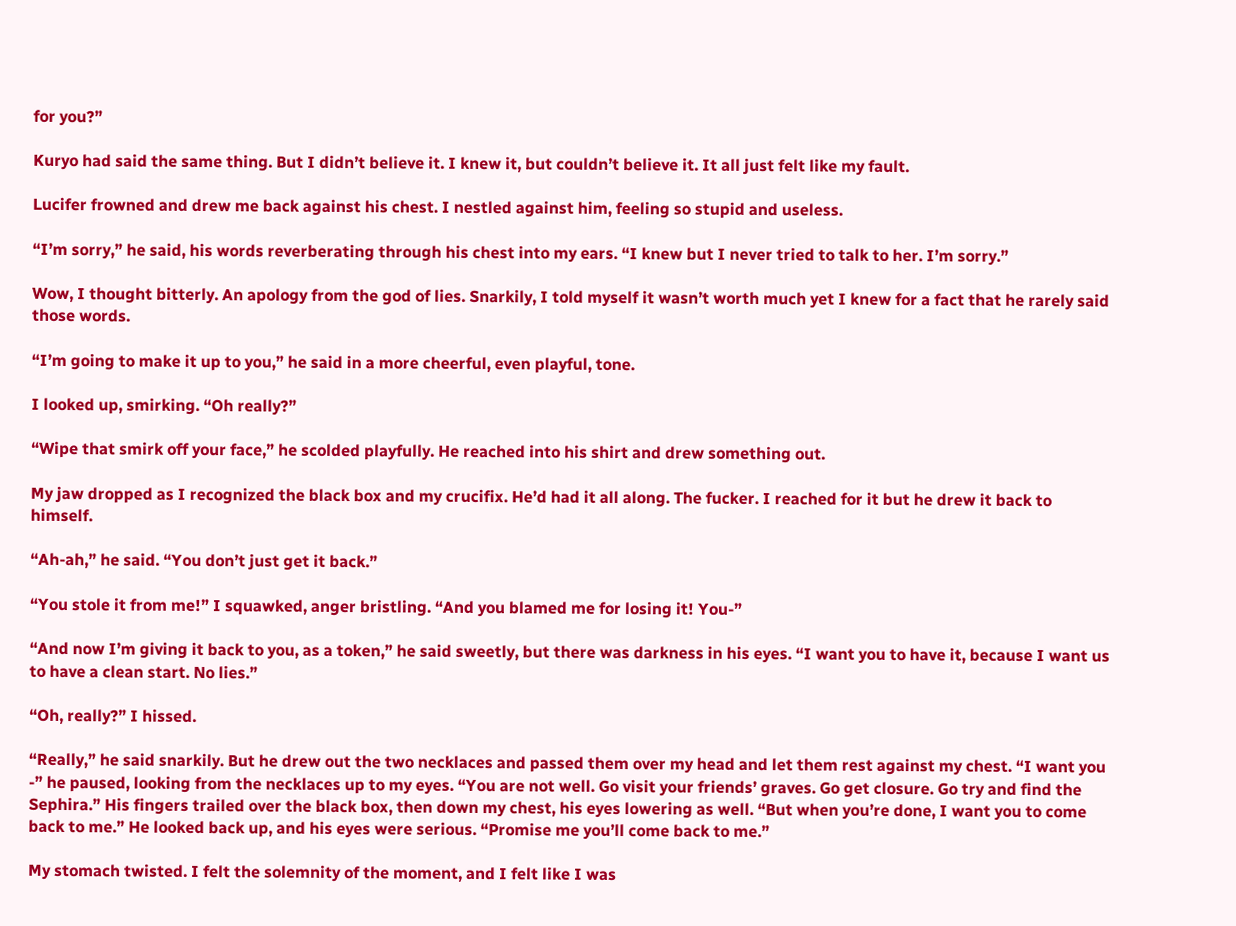for you?”

Kuryo had said the same thing. But I didn’t believe it. I knew it, but couldn’t believe it. It all just felt like my fault.

Lucifer frowned and drew me back against his chest. I nestled against him, feeling so stupid and useless.

“I’m sorry,” he said, his words reverberating through his chest into my ears. “I knew but I never tried to talk to her. I’m sorry.”

Wow, I thought bitterly. An apology from the god of lies. Snarkily, I told myself it wasn’t worth much yet I knew for a fact that he rarely said those words.

“I’m going to make it up to you,” he said in a more cheerful, even playful, tone.

I looked up, smirking. “Oh really?”

“Wipe that smirk off your face,” he scolded playfully. He reached into his shirt and drew something out.

My jaw dropped as I recognized the black box and my crucifix. He’d had it all along. The fucker. I reached for it but he drew it back to himself.

“Ah-ah,” he said. “You don’t just get it back.”

“You stole it from me!” I squawked, anger bristling. “And you blamed me for losing it! You-”

“And now I’m giving it back to you, as a token,” he said sweetly, but there was darkness in his eyes. “I want you to have it, because I want us to have a clean start. No lies.”

“Oh, really?” I hissed.

“Really,” he said snarkily. But he drew out the two necklaces and passed them over my head and let them rest against my chest. “I want you -” he paused, looking from the necklaces up to my eyes. “You are not well. Go visit your friends’ graves. Go get closure. Go try and find the Sephira.” His fingers trailed over the black box, then down my chest, his eyes lowering as well. “But when you’re done, I want you to come back to me.” He looked back up, and his eyes were serious. “Promise me you’ll come back to me.”

My stomach twisted. I felt the solemnity of the moment, and I felt like I was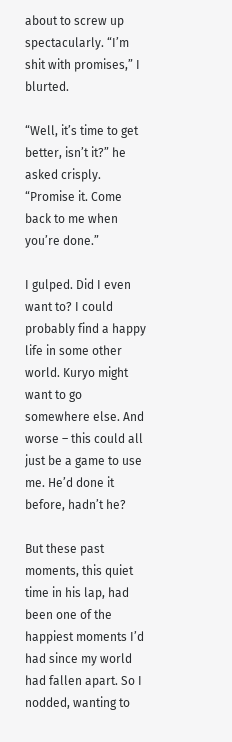about to screw up spectacularly. “I’m shit with promises,” I blurted.

“Well, it’s time to get better, isn’t it?” he asked crisply. “Promise it. Come back to me when you’re done.”

I gulped. Did I even want to? I could probably find a happy life in some other world. Kuryo might want to go somewhere else. And worse – this could all just be a game to use me. He’d done it before, hadn’t he?

But these past moments, this quiet time in his lap, had been one of the happiest moments I’d had since my world had fallen apart. So I nodded, wanting to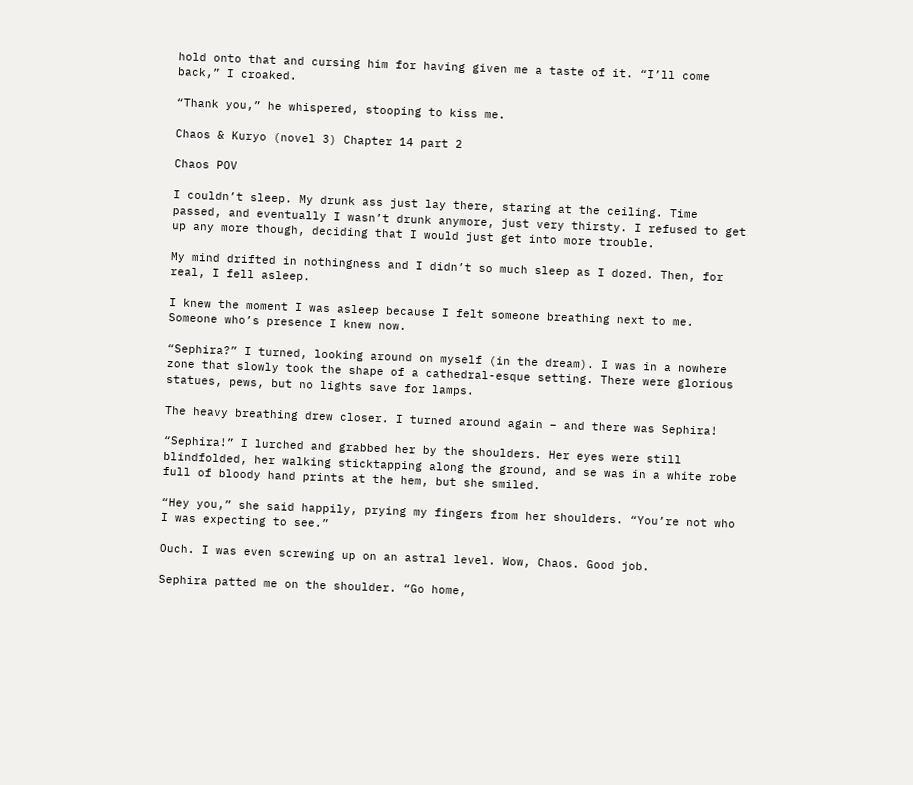hold onto that and cursing him for having given me a taste of it. “I’ll come back,” I croaked.

“Thank you,” he whispered, stooping to kiss me.

Chaos & Kuryo (novel 3) Chapter 14 part 2

Chaos POV

I couldn’t sleep. My drunk ass just lay there, staring at the ceiling. Time passed, and eventually I wasn’t drunk anymore, just very thirsty. I refused to get up any more though, deciding that I would just get into more trouble.

My mind drifted in nothingness and I didn’t so much sleep as I dozed. Then, for real, I fell asleep.

I knew the moment I was asleep because I felt someone breathing next to me. Someone who’s presence I knew now.

“Sephira?” I turned, looking around on myself (in the dream). I was in a nowhere zone that slowly took the shape of a cathedral-esque setting. There were glorious statues, pews, but no lights save for lamps.

The heavy breathing drew closer. I turned around again – and there was Sephira!

“Sephira!” I lurched and grabbed her by the shoulders. Her eyes were still blindfolded, her walking sticktapping along the ground, and se was in a white robe full of bloody hand prints at the hem, but she smiled.

“Hey you,” she said happily, prying my fingers from her shoulders. “You’re not who I was expecting to see.”

Ouch. I was even screwing up on an astral level. Wow, Chaos. Good job.

Sephira patted me on the shoulder. “Go home,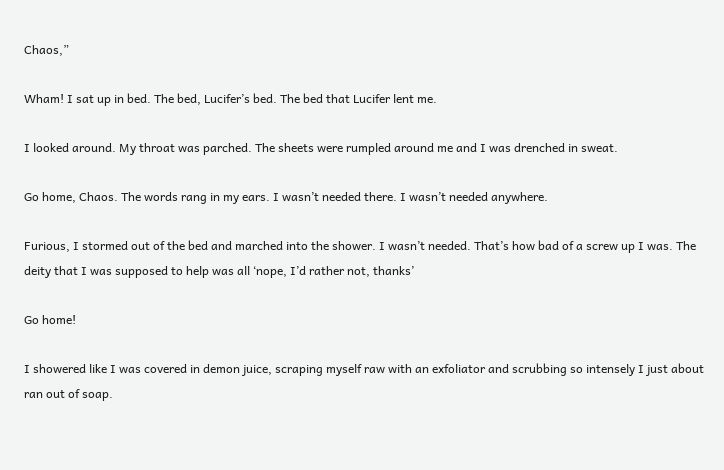Chaos,”

Wham! I sat up in bed. The bed, Lucifer’s bed. The bed that Lucifer lent me.

I looked around. My throat was parched. The sheets were rumpled around me and I was drenched in sweat.

Go home, Chaos. The words rang in my ears. I wasn’t needed there. I wasn’t needed anywhere.

Furious, I stormed out of the bed and marched into the shower. I wasn’t needed. That’s how bad of a screw up I was. The deity that I was supposed to help was all ‘nope, I’d rather not, thanks’

Go home!

I showered like I was covered in demon juice, scraping myself raw with an exfoliator and scrubbing so intensely I just about ran out of soap.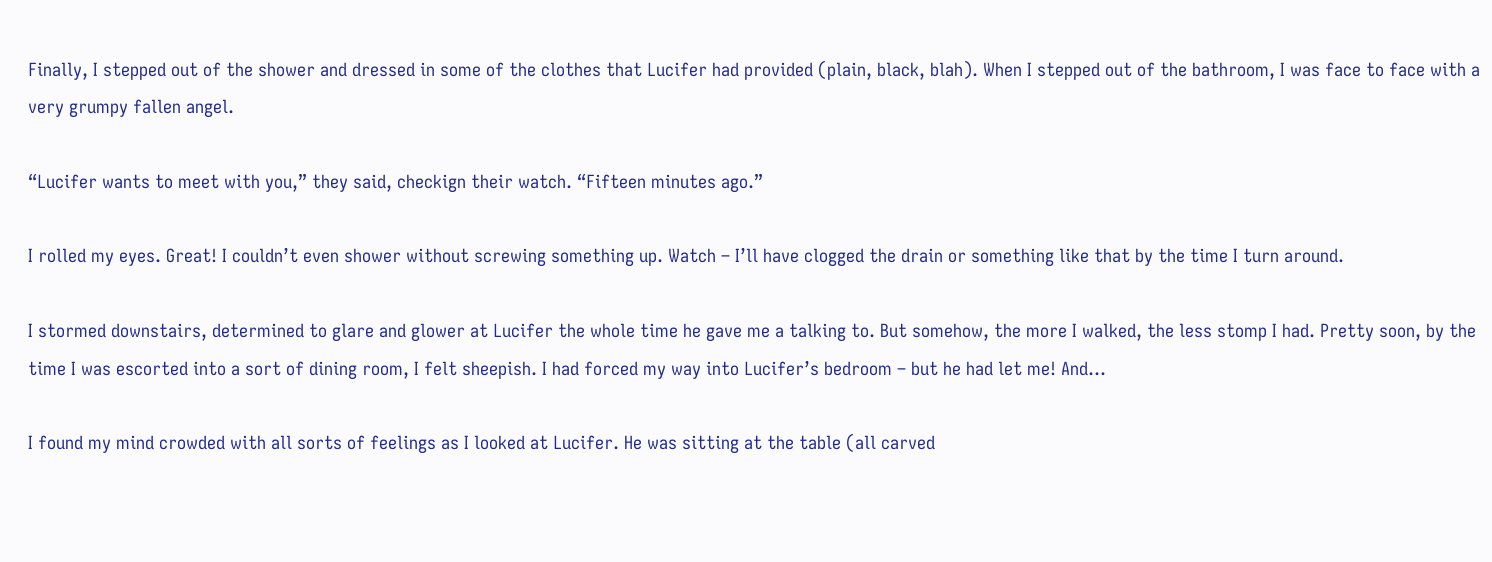Finally, I stepped out of the shower and dressed in some of the clothes that Lucifer had provided (plain, black, blah). When I stepped out of the bathroom, I was face to face with a very grumpy fallen angel.

“Lucifer wants to meet with you,” they said, checkign their watch. “Fifteen minutes ago.”

I rolled my eyes. Great! I couldn’t even shower without screwing something up. Watch – I’ll have clogged the drain or something like that by the time I turn around.

I stormed downstairs, determined to glare and glower at Lucifer the whole time he gave me a talking to. But somehow, the more I walked, the less stomp I had. Pretty soon, by the time I was escorted into a sort of dining room, I felt sheepish. I had forced my way into Lucifer’s bedroom – but he had let me! And…

I found my mind crowded with all sorts of feelings as I looked at Lucifer. He was sitting at the table (all carved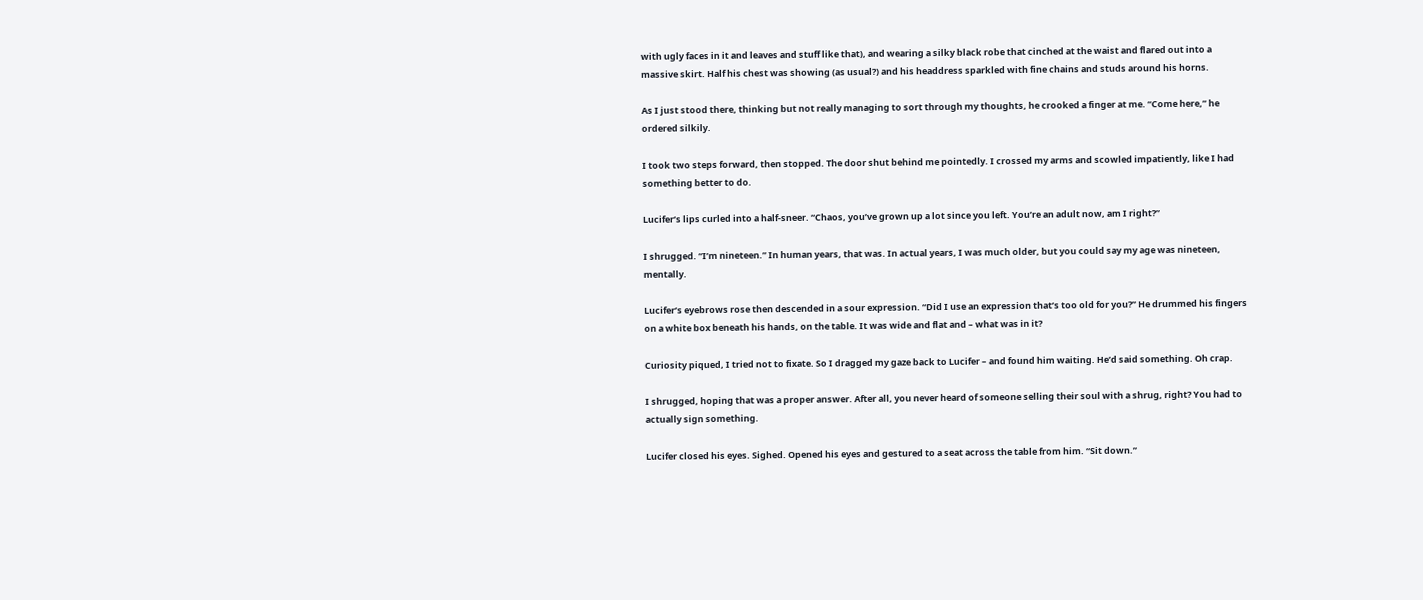with ugly faces in it and leaves and stuff like that), and wearing a silky black robe that cinched at the waist and flared out into a massive skirt. Half his chest was showing (as usual?) and his headdress sparkled with fine chains and studs around his horns.

As I just stood there, thinking but not really managing to sort through my thoughts, he crooked a finger at me. “Come here,” he ordered silkily.

I took two steps forward, then stopped. The door shut behind me pointedly. I crossed my arms and scowled impatiently, like I had something better to do.

Lucifer’s lips curled into a half-sneer. “Chaos, you’ve grown up a lot since you left. You’re an adult now, am I right?”

I shrugged. “I’m nineteen.” In human years, that was. In actual years, I was much older, but you could say my age was nineteen, mentally.

Lucifer’s eyebrows rose then descended in a sour expression. “Did I use an expression that’s too old for you?” He drummed his fingers on a white box beneath his hands, on the table. It was wide and flat and – what was in it?

Curiosity piqued, I tried not to fixate. So I dragged my gaze back to Lucifer – and found him waiting. He’d said something. Oh crap.

I shrugged, hoping that was a proper answer. After all, you never heard of someone selling their soul with a shrug, right? You had to actually sign something.

Lucifer closed his eyes. Sighed. Opened his eyes and gestured to a seat across the table from him. “Sit down.”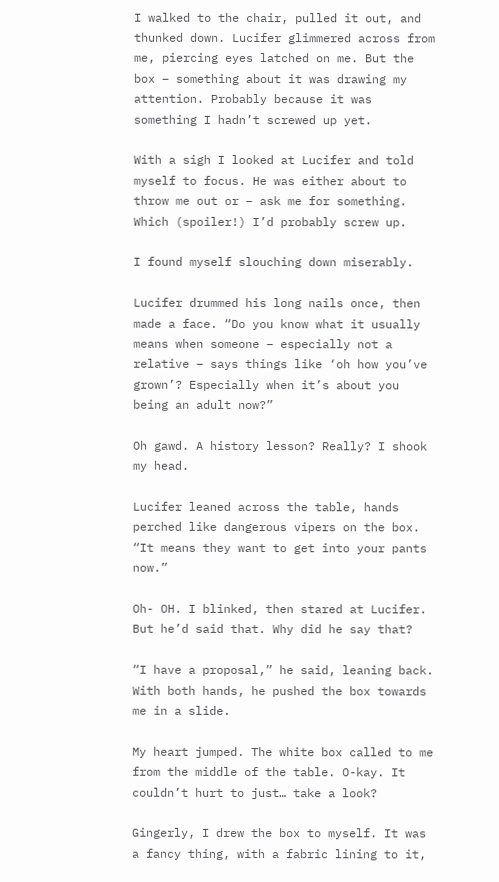I walked to the chair, pulled it out, and thunked down. Lucifer glimmered across from me, piercing eyes latched on me. But the box – something about it was drawing my attention. Probably because it was something I hadn’t screwed up yet.

With a sigh I looked at Lucifer and told myself to focus. He was either about to throw me out or – ask me for something. Which (spoiler!) I’d probably screw up.

I found myself slouching down miserably.

Lucifer drummed his long nails once, then made a face. “Do you know what it usually means when someone – especially not a relative – says things like ‘oh how you’ve grown’? Especially when it’s about you being an adult now?”

Oh gawd. A history lesson? Really? I shook my head.

Lucifer leaned across the table, hands perched like dangerous vipers on the box. “It means they want to get into your pants now.”

Oh- OH. I blinked, then stared at Lucifer. But he’d said that. Why did he say that?

“I have a proposal,” he said, leaning back. With both hands, he pushed the box towards me in a slide.

My heart jumped. The white box called to me from the middle of the table. O-kay. It couldn’t hurt to just… take a look?

Gingerly, I drew the box to myself. It was a fancy thing, with a fabric lining to it,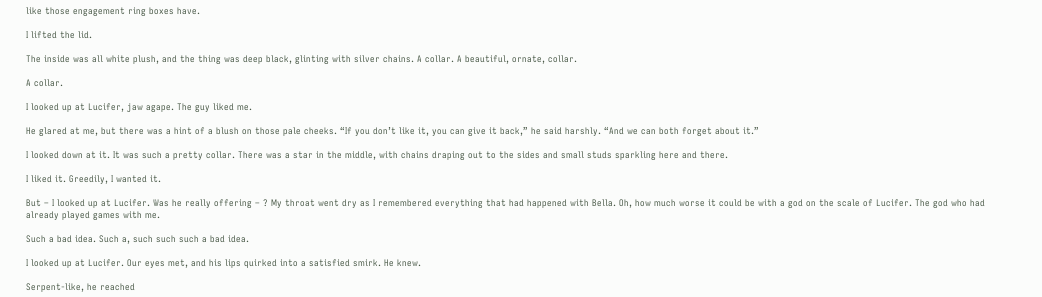like those engagement ring boxes have.

I lifted the lid.

The inside was all white plush, and the thing was deep black, glinting with silver chains. A collar. A beautiful, ornate, collar.

A collar.

I looked up at Lucifer, jaw agape. The guy liked me.

He glared at me, but there was a hint of a blush on those pale cheeks. “If you don’t like it, you can give it back,” he said harshly. “And we can both forget about it.”

I looked down at it. It was such a pretty collar. There was a star in the middle, with chains draping out to the sides and small studs sparkling here and there.

I liked it. Greedily, I wanted it.

But – I looked up at Lucifer. Was he really offering – ? My throat went dry as I remembered everything that had happened with Bella. Oh, how much worse it could be with a god on the scale of Lucifer. The god who had already played games with me.

Such a bad idea. Such a, such such such a bad idea.

I looked up at Lucifer. Our eyes met, and his lips quirked into a satisfied smirk. He knew.

Serpent-like, he reached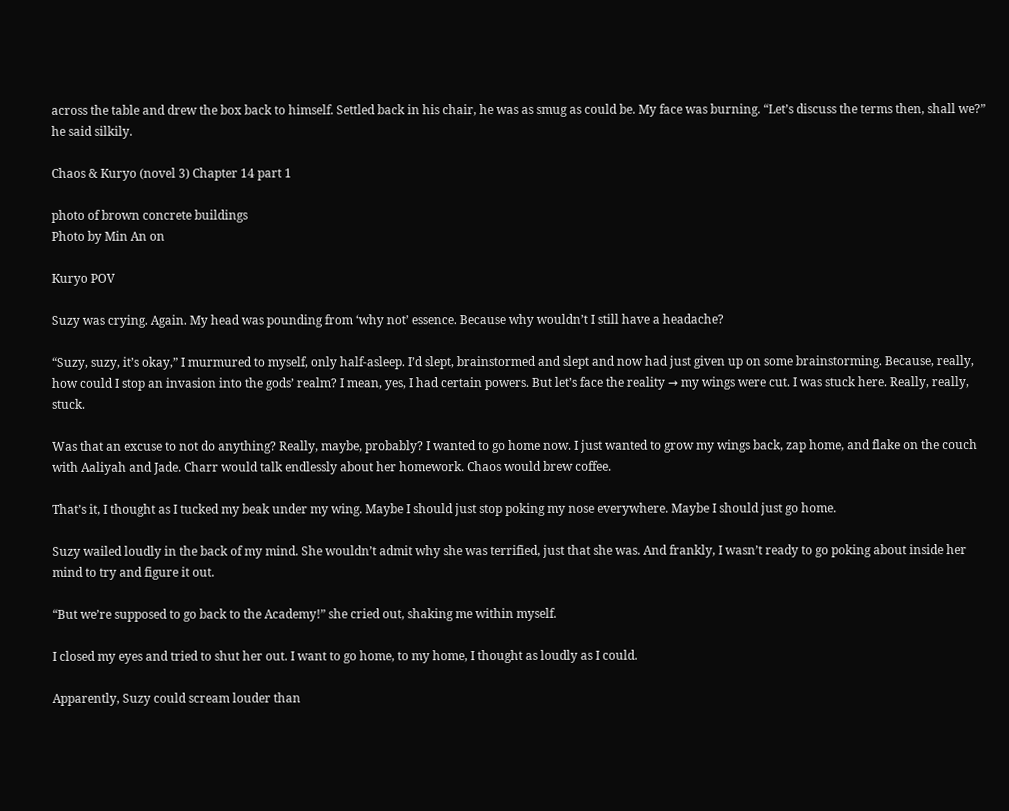across the table and drew the box back to himself. Settled back in his chair, he was as smug as could be. My face was burning. “Let’s discuss the terms then, shall we?” he said silkily.

Chaos & Kuryo (novel 3) Chapter 14 part 1

photo of brown concrete buildings
Photo by Min An on

Kuryo POV

Suzy was crying. Again. My head was pounding from ‘why not’ essence. Because why wouldn’t I still have a headache?

“Suzy, suzy, it’s okay,” I murmured to myself, only half-asleep. I’d slept, brainstormed and slept and now had just given up on some brainstorming. Because, really, how could I stop an invasion into the gods’ realm? I mean, yes, I had certain powers. But let’s face the reality → my wings were cut. I was stuck here. Really, really, stuck.

Was that an excuse to not do anything? Really, maybe, probably? I wanted to go home now. I just wanted to grow my wings back, zap home, and flake on the couch with Aaliyah and Jade. Charr would talk endlessly about her homework. Chaos would brew coffee.

That’s it, I thought as I tucked my beak under my wing. Maybe I should just stop poking my nose everywhere. Maybe I should just go home.

Suzy wailed loudly in the back of my mind. She wouldn’t admit why she was terrified, just that she was. And frankly, I wasn’t ready to go poking about inside her mind to try and figure it out.

“But we’re supposed to go back to the Academy!” she cried out, shaking me within myself.

I closed my eyes and tried to shut her out. I want to go home, to my home, I thought as loudly as I could.

Apparently, Suzy could scream louder than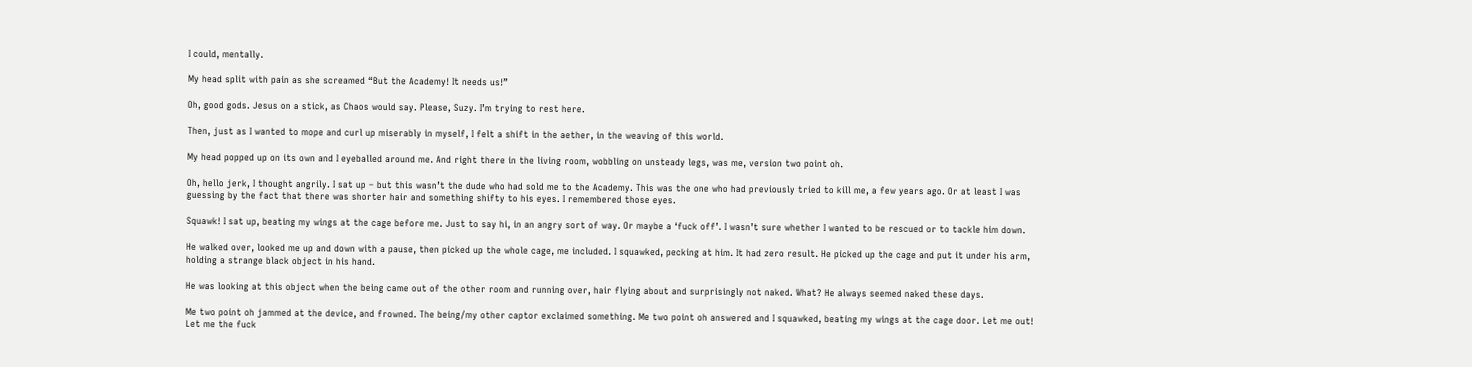I could, mentally.

My head split with pain as she screamed “But the Academy! It needs us!”

Oh, good gods. Jesus on a stick, as Chaos would say. Please, Suzy. I’m trying to rest here.

Then, just as I wanted to mope and curl up miserably in myself, I felt a shift in the aether, in the weaving of this world.

My head popped up on its own and I eyeballed around me. And right there in the living room, wobbling on unsteady legs, was me, version two point oh.

Oh, hello jerk, I thought angrily. I sat up – but this wasn’t the dude who had sold me to the Academy. This was the one who had previously tried to kill me, a few years ago. Or at least I was guessing by the fact that there was shorter hair and something shifty to his eyes. I remembered those eyes.

Squawk! I sat up, beating my wings at the cage before me. Just to say hi, in an angry sort of way. Or maybe a ‘fuck off’. I wasn’t sure whether I wanted to be rescued or to tackle him down.

He walked over, looked me up and down with a pause, then picked up the whole cage, me included. I squawked, pecking at him. It had zero result. He picked up the cage and put it under his arm, holding a strange black object in his hand.

He was looking at this object when the being came out of the other room and running over, hair flying about and surprisingly not naked. What? He always seemed naked these days.

Me two point oh jammed at the device, and frowned. The being/my other captor exclaimed something. Me two point oh answered and I squawked, beating my wings at the cage door. Let me out! Let me the fuck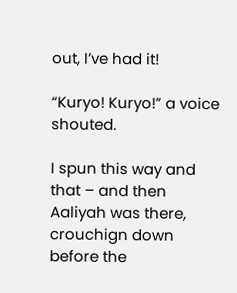out, I’ve had it!

“Kuryo! Kuryo!” a voice shouted.

I spun this way and that – and then Aaliyah was there, crouchign down before the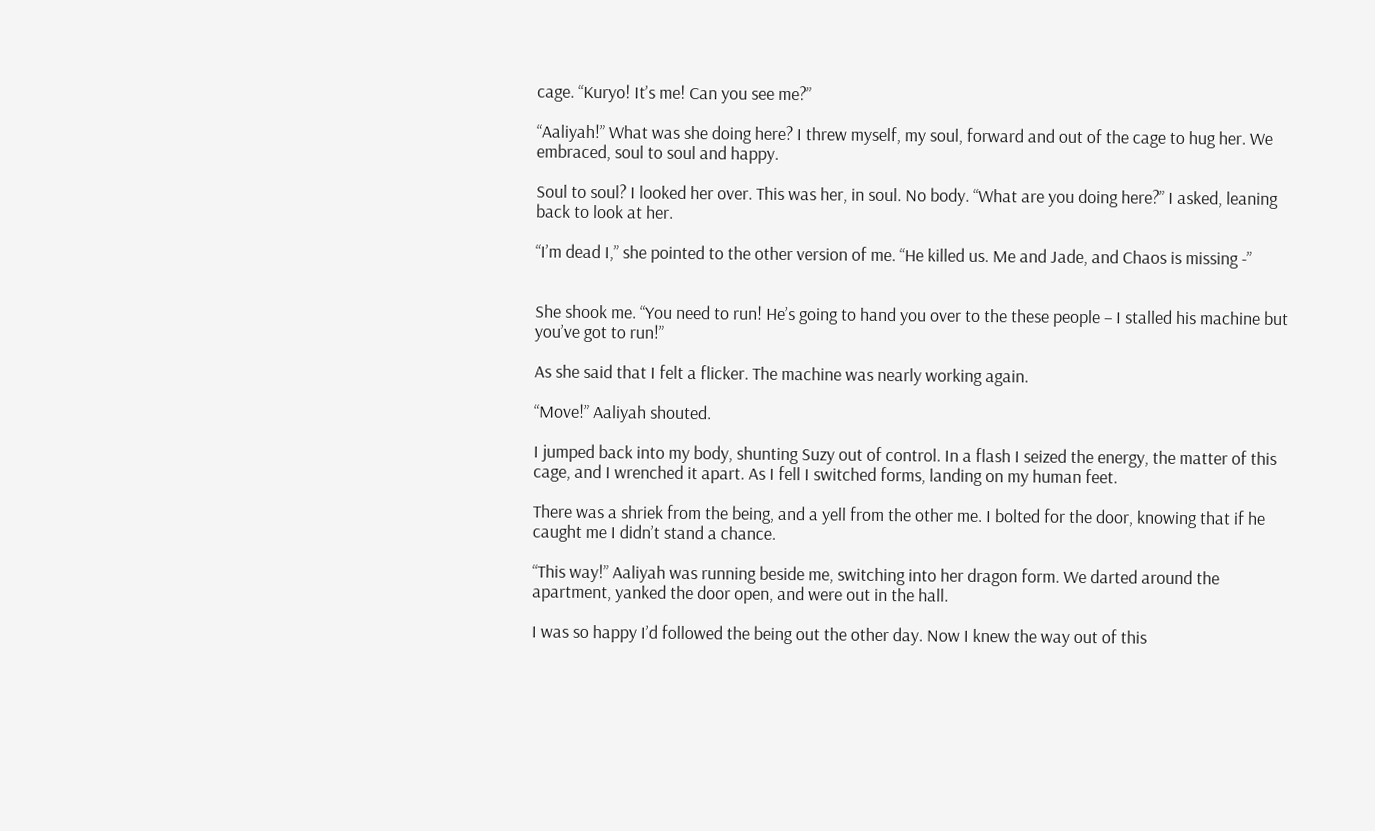cage. “Kuryo! It’s me! Can you see me?”

“Aaliyah!” What was she doing here? I threw myself, my soul, forward and out of the cage to hug her. We embraced, soul to soul and happy.

Soul to soul? I looked her over. This was her, in soul. No body. “What are you doing here?” I asked, leaning back to look at her.

“I’m dead I,” she pointed to the other version of me. “He killed us. Me and Jade, and Chaos is missing -”


She shook me. “You need to run! He’s going to hand you over to the these people – I stalled his machine but you’ve got to run!”

As she said that I felt a flicker. The machine was nearly working again.

“Move!” Aaliyah shouted.

I jumped back into my body, shunting Suzy out of control. In a flash I seized the energy, the matter of this cage, and I wrenched it apart. As I fell I switched forms, landing on my human feet.

There was a shriek from the being, and a yell from the other me. I bolted for the door, knowing that if he caught me I didn’t stand a chance.

“This way!” Aaliyah was running beside me, switching into her dragon form. We darted around the apartment, yanked the door open, and were out in the hall.

I was so happy I’d followed the being out the other day. Now I knew the way out of this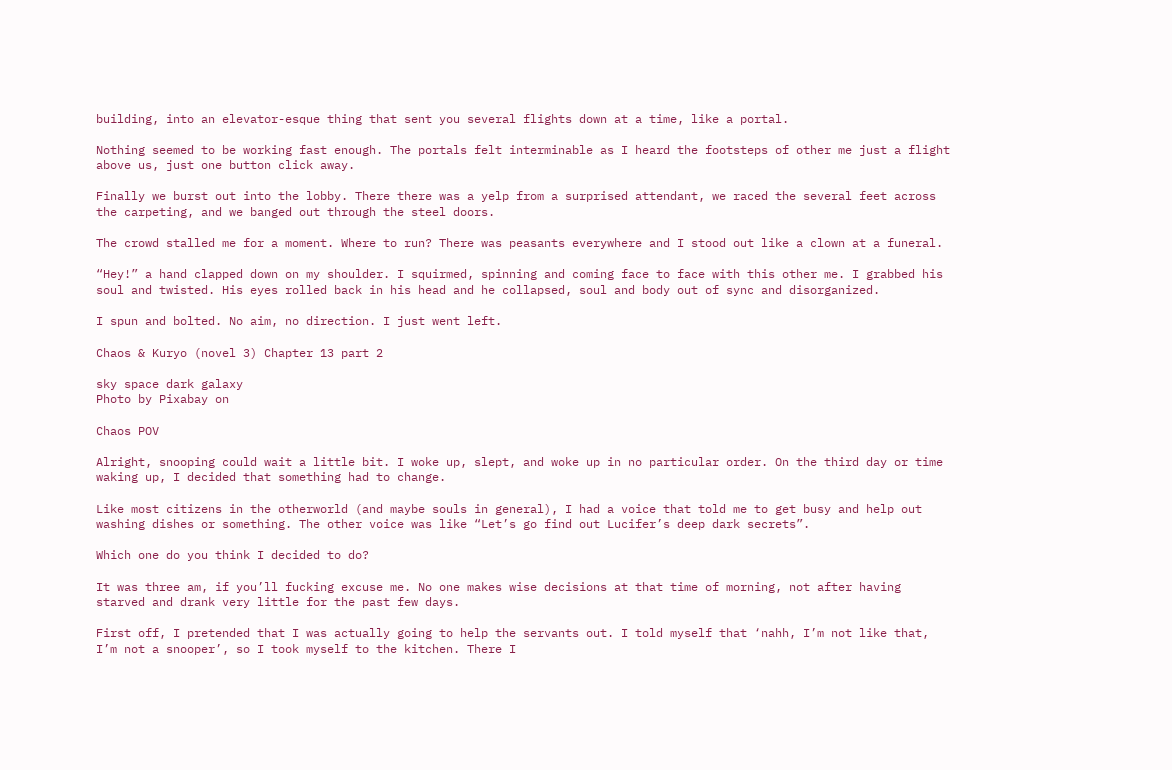building, into an elevator-esque thing that sent you several flights down at a time, like a portal.

Nothing seemed to be working fast enough. The portals felt interminable as I heard the footsteps of other me just a flight above us, just one button click away.

Finally we burst out into the lobby. There there was a yelp from a surprised attendant, we raced the several feet across the carpeting, and we banged out through the steel doors.

The crowd stalled me for a moment. Where to run? There was peasants everywhere and I stood out like a clown at a funeral.

“Hey!” a hand clapped down on my shoulder. I squirmed, spinning and coming face to face with this other me. I grabbed his soul and twisted. His eyes rolled back in his head and he collapsed, soul and body out of sync and disorganized.

I spun and bolted. No aim, no direction. I just went left.

Chaos & Kuryo (novel 3) Chapter 13 part 2

sky space dark galaxy
Photo by Pixabay on

Chaos POV

Alright, snooping could wait a little bit. I woke up, slept, and woke up in no particular order. On the third day or time waking up, I decided that something had to change.

Like most citizens in the otherworld (and maybe souls in general), I had a voice that told me to get busy and help out washing dishes or something. The other voice was like “Let’s go find out Lucifer’s deep dark secrets”.

Which one do you think I decided to do?

It was three am, if you’ll fucking excuse me. No one makes wise decisions at that time of morning, not after having starved and drank very little for the past few days.

First off, I pretended that I was actually going to help the servants out. I told myself that ‘nahh, I’m not like that, I’m not a snooper’, so I took myself to the kitchen. There I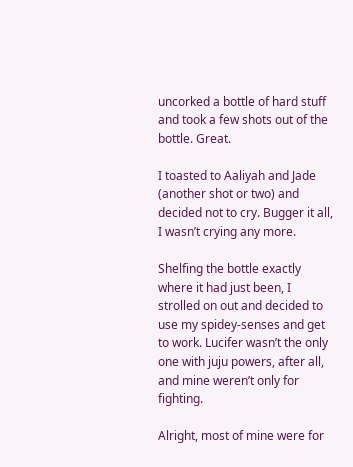uncorked a bottle of hard stuff and took a few shots out of the bottle. Great.

I toasted to Aaliyah and Jade (another shot or two) and decided not to cry. Bugger it all, I wasn’t crying any more.

Shelfing the bottle exactly where it had just been, I strolled on out and decided to use my spidey-senses and get to work. Lucifer wasn’t the only one with juju powers, after all, and mine weren’t only for fighting.

Alright, most of mine were for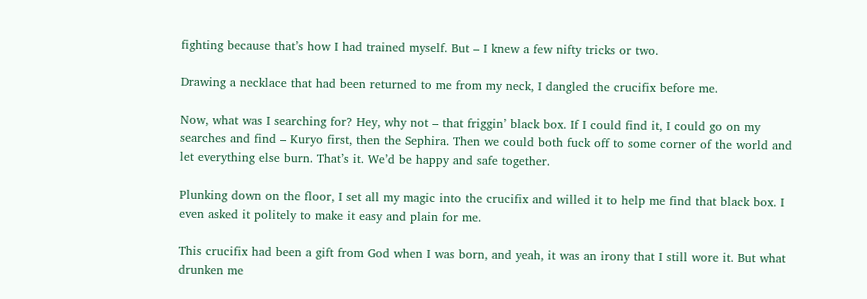fighting because that’s how I had trained myself. But – I knew a few nifty tricks or two.

Drawing a necklace that had been returned to me from my neck, I dangled the crucifix before me.

Now, what was I searching for? Hey, why not – that friggin’ black box. If I could find it, I could go on my searches and find – Kuryo first, then the Sephira. Then we could both fuck off to some corner of the world and let everything else burn. That’s it. We’d be happy and safe together.

Plunking down on the floor, I set all my magic into the crucifix and willed it to help me find that black box. I even asked it politely to make it easy and plain for me.

This crucifix had been a gift from God when I was born, and yeah, it was an irony that I still wore it. But what drunken me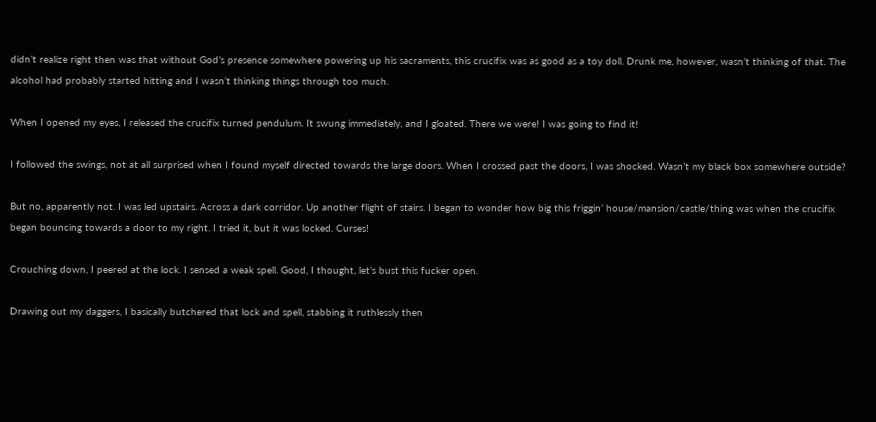didn’t realize right then was that without God’s presence somewhere powering up his sacraments, this crucifix was as good as a toy doll. Drunk me, however, wasn’t thinking of that. The alcohol had probably started hitting and I wasn’t thinking things through too much.

When I opened my eyes, I released the crucifix turned pendulum. It swung immediately, and I gloated. There we were! I was going to find it!

I followed the swings, not at all surprised when I found myself directed towards the large doors. When I crossed past the doors, I was shocked. Wasn’t my black box somewhere outside?

But no, apparently not. I was led upstairs. Across a dark corridor. Up another flight of stairs. I began to wonder how big this friggin’ house/mansion/castle/thing was when the crucifix began bouncing towards a door to my right. I tried it, but it was locked. Curses!

Crouching down, I peered at the lock. I sensed a weak spell. Good, I thought, let’s bust this fucker open.

Drawing out my daggers, I basically butchered that lock and spell, stabbing it ruthlessly then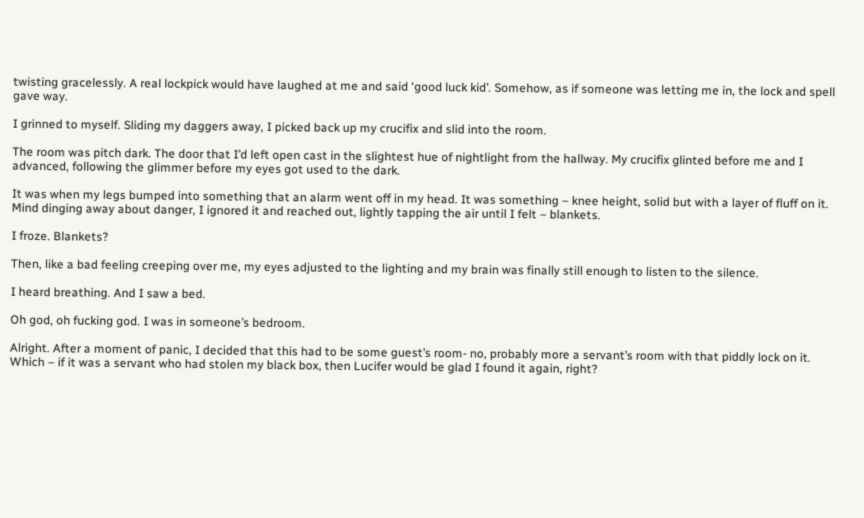twisting gracelessly. A real lockpick would have laughed at me and said ‘good luck kid’. Somehow, as if someone was letting me in, the lock and spell gave way.

I grinned to myself. Sliding my daggers away, I picked back up my crucifix and slid into the room.

The room was pitch dark. The door that I’d left open cast in the slightest hue of nightlight from the hallway. My crucifix glinted before me and I advanced, following the glimmer before my eyes got used to the dark.

It was when my legs bumped into something that an alarm went off in my head. It was something – knee height, solid but with a layer of fluff on it. Mind dinging away about danger, I ignored it and reached out, lightly tapping the air until I felt – blankets.

I froze. Blankets?

Then, like a bad feeling creeping over me, my eyes adjusted to the lighting and my brain was finally still enough to listen to the silence.

I heard breathing. And I saw a bed.

Oh god, oh fucking god. I was in someone’s bedroom.

Alright. After a moment of panic, I decided that this had to be some guest’s room- no, probably more a servant’s room with that piddly lock on it. Which – if it was a servant who had stolen my black box, then Lucifer would be glad I found it again, right?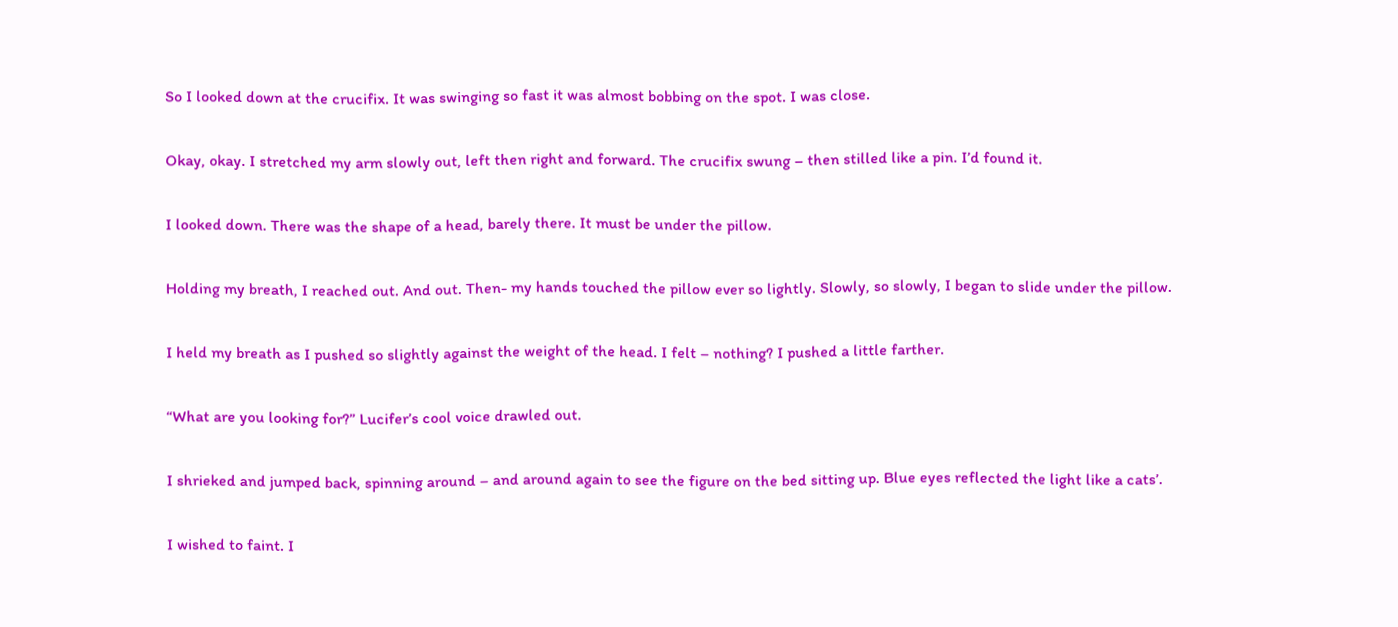So I looked down at the crucifix. It was swinging so fast it was almost bobbing on the spot. I was close.

Okay, okay. I stretched my arm slowly out, left then right and forward. The crucifix swung – then stilled like a pin. I’d found it.

I looked down. There was the shape of a head, barely there. It must be under the pillow.

Holding my breath, I reached out. And out. Then- my hands touched the pillow ever so lightly. Slowly, so slowly, I began to slide under the pillow.

I held my breath as I pushed so slightly against the weight of the head. I felt – nothing? I pushed a little farther.

“What are you looking for?” Lucifer’s cool voice drawled out.

I shrieked and jumped back, spinning around – and around again to see the figure on the bed sitting up. Blue eyes reflected the light like a cats’.

I wished to faint. I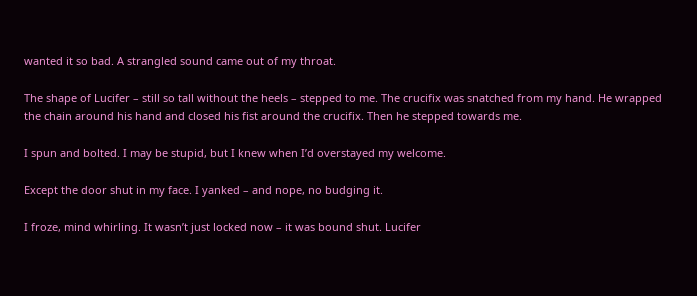wanted it so bad. A strangled sound came out of my throat.

The shape of Lucifer – still so tall without the heels – stepped to me. The crucifix was snatched from my hand. He wrapped the chain around his hand and closed his fist around the crucifix. Then he stepped towards me.

I spun and bolted. I may be stupid, but I knew when I’d overstayed my welcome.

Except the door shut in my face. I yanked – and nope, no budging it.

I froze, mind whirling. It wasn’t just locked now – it was bound shut. Lucifer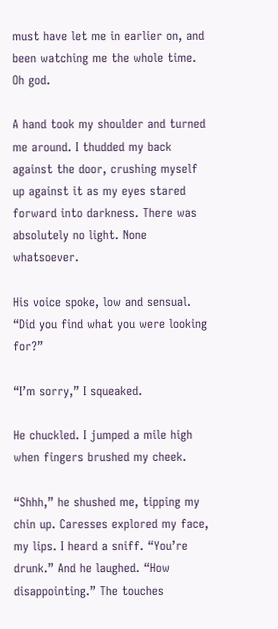must have let me in earlier on, and been watching me the whole time. Oh god.

A hand took my shoulder and turned me around. I thudded my back against the door, crushing myself up against it as my eyes stared forward into darkness. There was absolutely no light. None whatsoever.

His voice spoke, low and sensual. “Did you find what you were looking for?”

“I’m sorry,” I squeaked.

He chuckled. I jumped a mile high when fingers brushed my cheek.

“Shhh,” he shushed me, tipping my chin up. Caresses explored my face, my lips. I heard a sniff. “You’re drunk.” And he laughed. “How disappointing.” The touches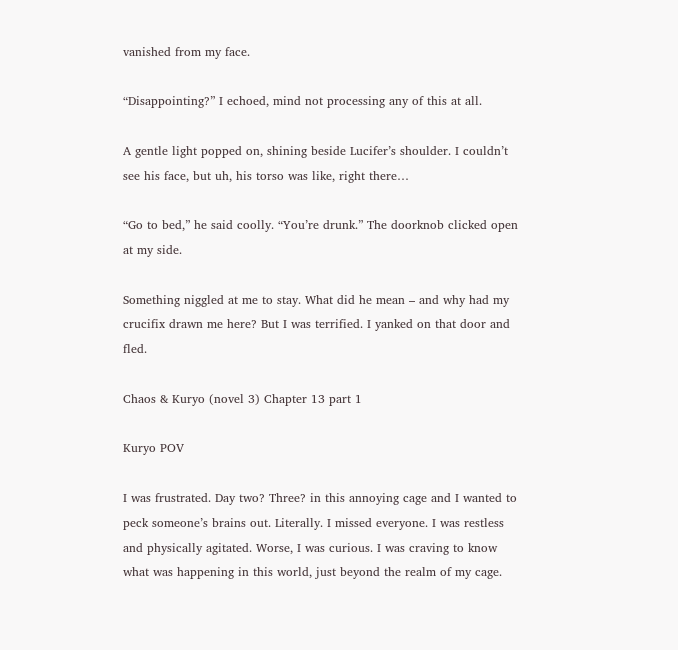vanished from my face.

“Disappointing?” I echoed, mind not processing any of this at all.

A gentle light popped on, shining beside Lucifer’s shoulder. I couldn’t see his face, but uh, his torso was like, right there…

“Go to bed,” he said coolly. “You’re drunk.” The doorknob clicked open at my side.

Something niggled at me to stay. What did he mean – and why had my crucifix drawn me here? But I was terrified. I yanked on that door and fled.

Chaos & Kuryo (novel 3) Chapter 13 part 1

Kuryo POV

I was frustrated. Day two? Three? in this annoying cage and I wanted to peck someone’s brains out. Literally. I missed everyone. I was restless and physically agitated. Worse, I was curious. I was craving to know what was happening in this world, just beyond the realm of my cage.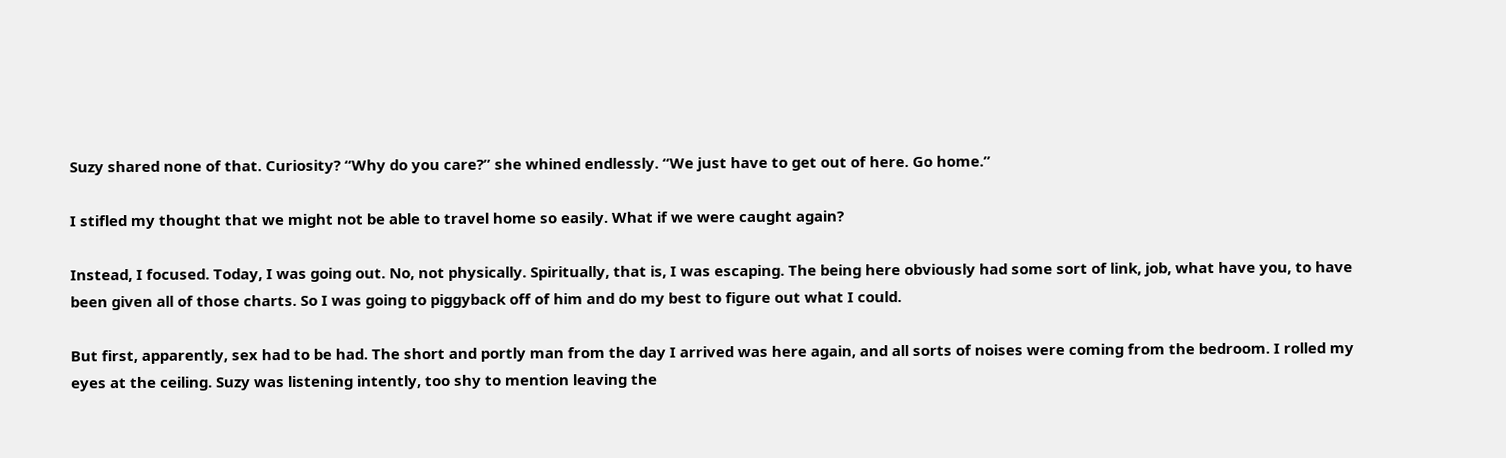Suzy shared none of that. Curiosity? “Why do you care?” she whined endlessly. “We just have to get out of here. Go home.”

I stifled my thought that we might not be able to travel home so easily. What if we were caught again?

Instead, I focused. Today, I was going out. No, not physically. Spiritually, that is, I was escaping. The being here obviously had some sort of link, job, what have you, to have been given all of those charts. So I was going to piggyback off of him and do my best to figure out what I could.

But first, apparently, sex had to be had. The short and portly man from the day I arrived was here again, and all sorts of noises were coming from the bedroom. I rolled my eyes at the ceiling. Suzy was listening intently, too shy to mention leaving the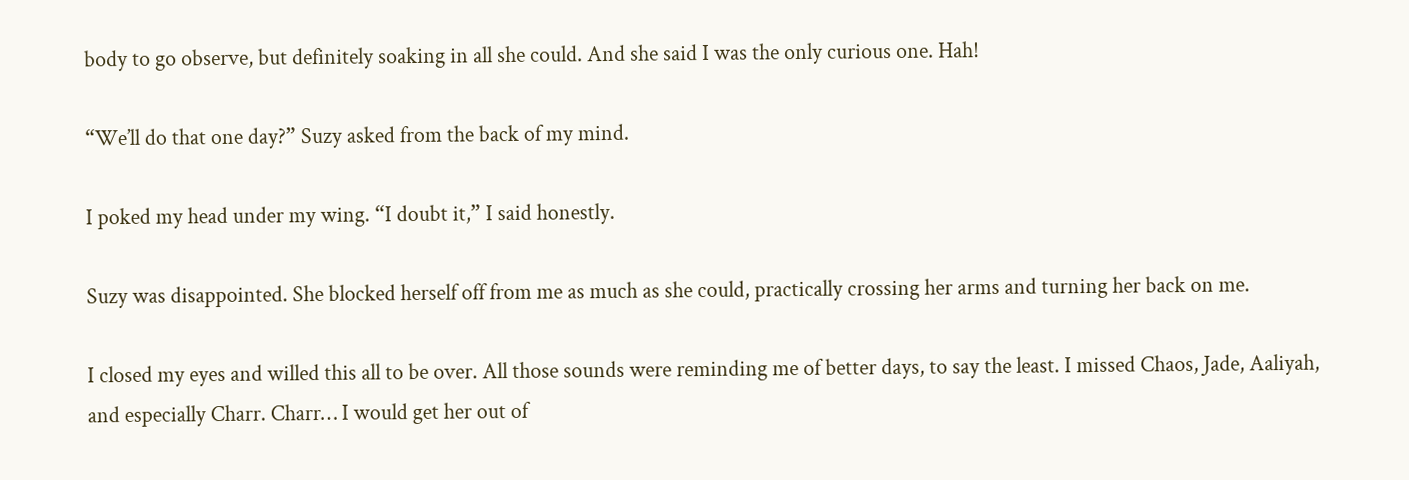body to go observe, but definitely soaking in all she could. And she said I was the only curious one. Hah!

“We’ll do that one day?” Suzy asked from the back of my mind.

I poked my head under my wing. “I doubt it,” I said honestly.

Suzy was disappointed. She blocked herself off from me as much as she could, practically crossing her arms and turning her back on me.

I closed my eyes and willed this all to be over. All those sounds were reminding me of better days, to say the least. I missed Chaos, Jade, Aaliyah, and especially Charr. Charr… I would get her out of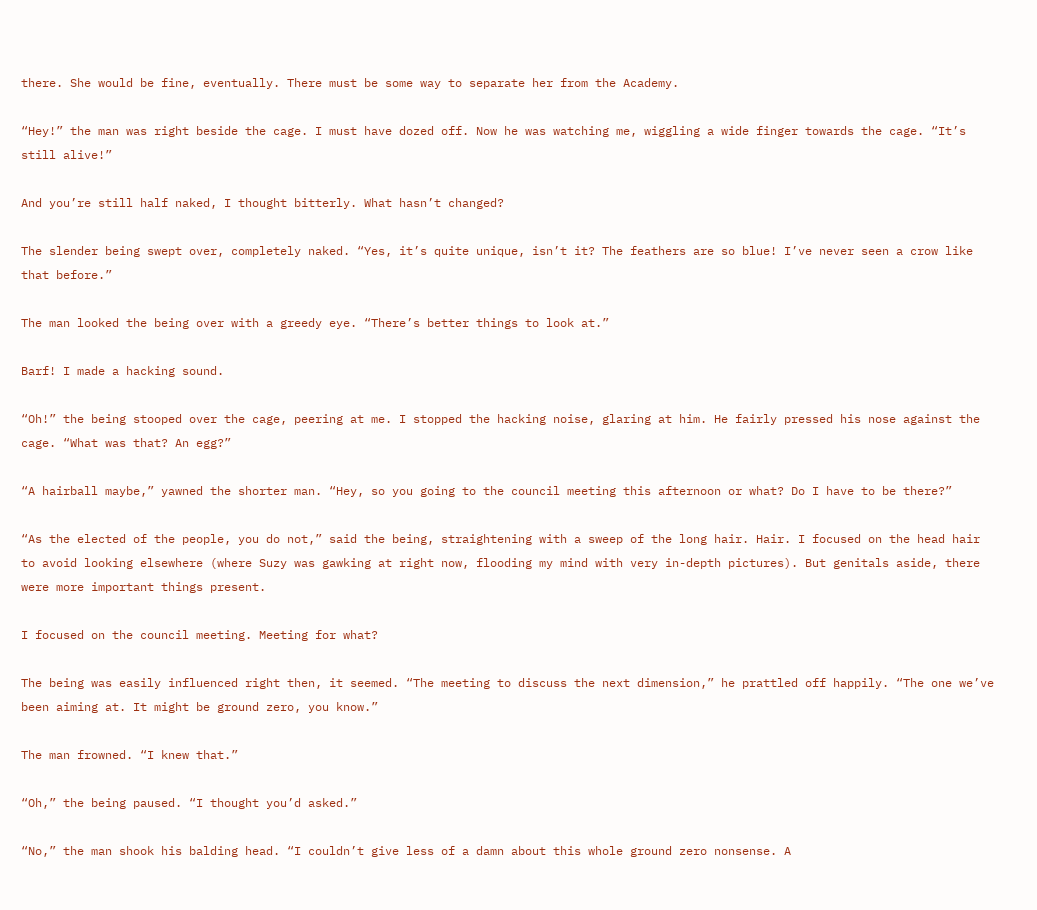there. She would be fine, eventually. There must be some way to separate her from the Academy.

“Hey!” the man was right beside the cage. I must have dozed off. Now he was watching me, wiggling a wide finger towards the cage. “It’s still alive!”

And you’re still half naked, I thought bitterly. What hasn’t changed?

The slender being swept over, completely naked. “Yes, it’s quite unique, isn’t it? The feathers are so blue! I’ve never seen a crow like that before.”

The man looked the being over with a greedy eye. “There’s better things to look at.”

Barf! I made a hacking sound.

“Oh!” the being stooped over the cage, peering at me. I stopped the hacking noise, glaring at him. He fairly pressed his nose against the cage. “What was that? An egg?”

“A hairball maybe,” yawned the shorter man. “Hey, so you going to the council meeting this afternoon or what? Do I have to be there?”

“As the elected of the people, you do not,” said the being, straightening with a sweep of the long hair. Hair. I focused on the head hair to avoid looking elsewhere (where Suzy was gawking at right now, flooding my mind with very in-depth pictures). But genitals aside, there were more important things present.

I focused on the council meeting. Meeting for what?

The being was easily influenced right then, it seemed. “The meeting to discuss the next dimension,” he prattled off happily. “The one we’ve been aiming at. It might be ground zero, you know.”

The man frowned. “I knew that.”

“Oh,” the being paused. “I thought you’d asked.”

“No,” the man shook his balding head. “I couldn’t give less of a damn about this whole ground zero nonsense. A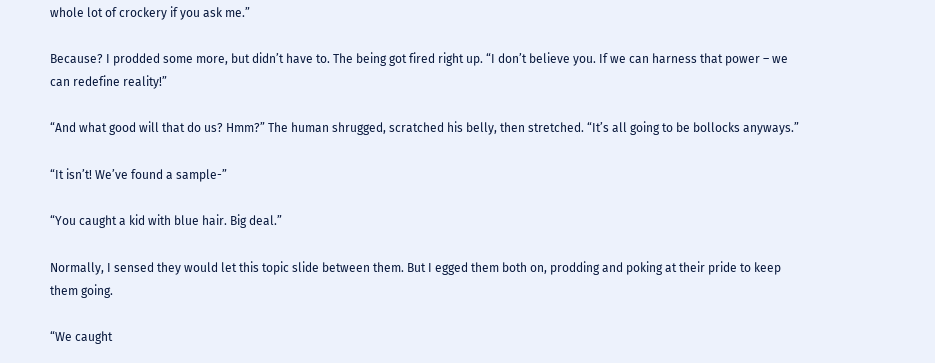whole lot of crockery if you ask me.”

Because? I prodded some more, but didn’t have to. The being got fired right up. “I don’t believe you. If we can harness that power – we can redefine reality!”

“And what good will that do us? Hmm?” The human shrugged, scratched his belly, then stretched. “It’s all going to be bollocks anyways.”

“It isn’t! We’ve found a sample-”

“You caught a kid with blue hair. Big deal.”

Normally, I sensed they would let this topic slide between them. But I egged them both on, prodding and poking at their pride to keep them going.

“We caught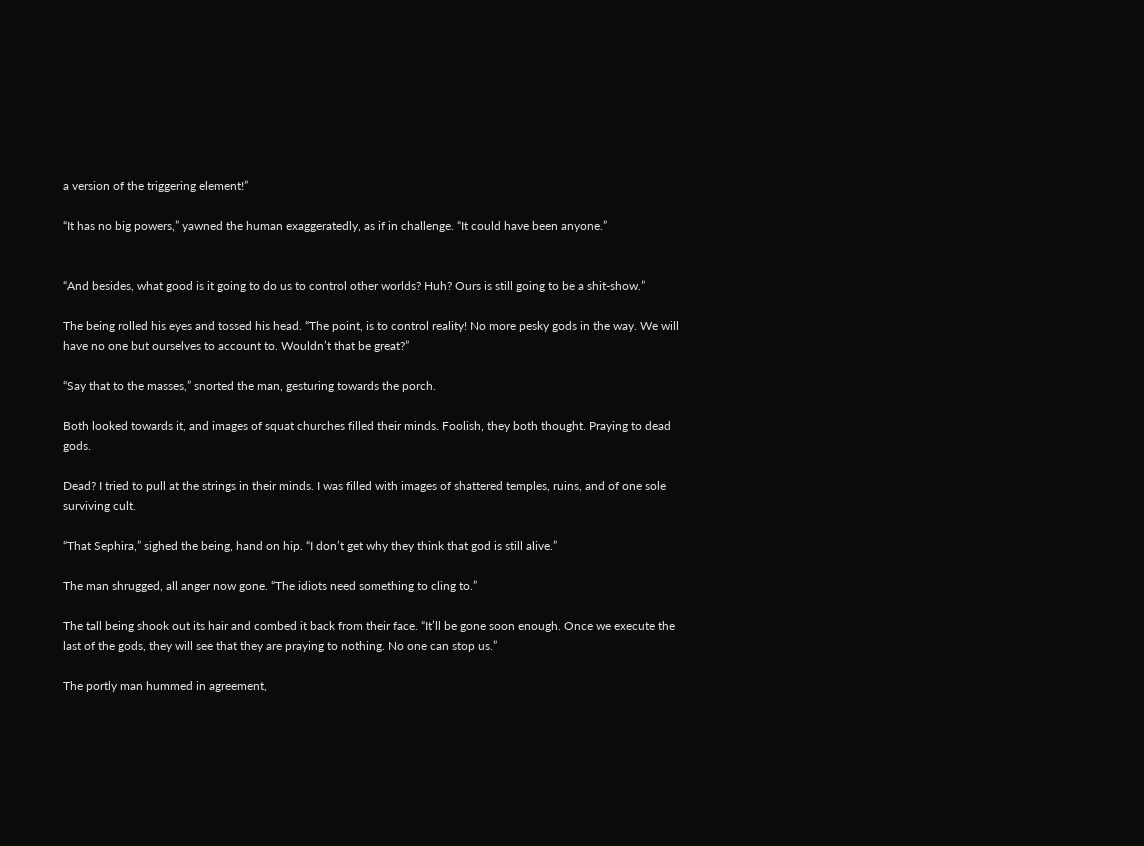a version of the triggering element!”

“It has no big powers,” yawned the human exaggeratedly, as if in challenge. “It could have been anyone.”


“And besides, what good is it going to do us to control other worlds? Huh? Ours is still going to be a shit-show.”

The being rolled his eyes and tossed his head. “The point, is to control reality! No more pesky gods in the way. We will have no one but ourselves to account to. Wouldn’t that be great?”

“Say that to the masses,” snorted the man, gesturing towards the porch.

Both looked towards it, and images of squat churches filled their minds. Foolish, they both thought. Praying to dead gods.

Dead? I tried to pull at the strings in their minds. I was filled with images of shattered temples, ruins, and of one sole surviving cult.

“That Sephira,” sighed the being, hand on hip. “I don’t get why they think that god is still alive.”

The man shrugged, all anger now gone. “The idiots need something to cling to.”

The tall being shook out its hair and combed it back from their face. “It’ll be gone soon enough. Once we execute the last of the gods, they will see that they are praying to nothing. No one can stop us.”

The portly man hummed in agreement,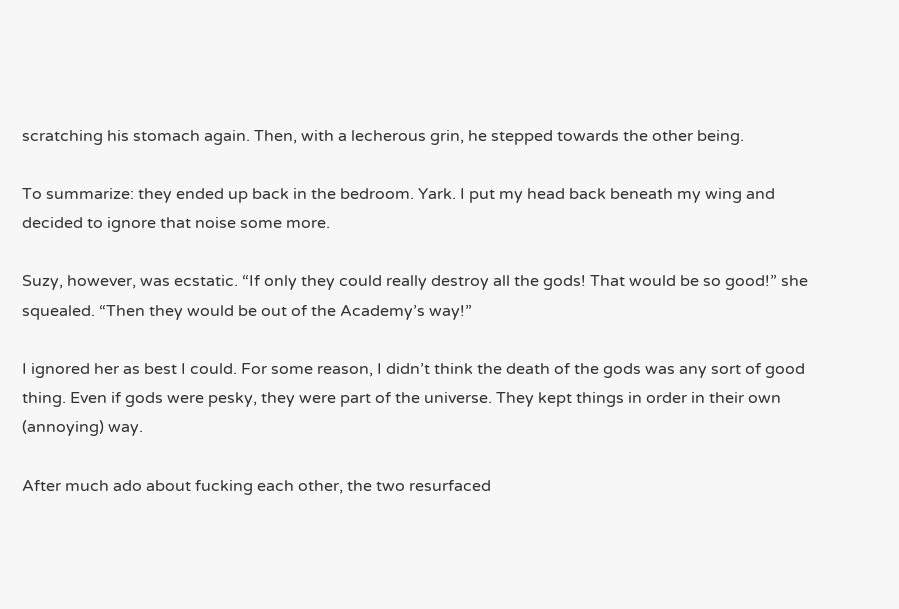scratching his stomach again. Then, with a lecherous grin, he stepped towards the other being.

To summarize: they ended up back in the bedroom. Yark. I put my head back beneath my wing and decided to ignore that noise some more.

Suzy, however, was ecstatic. “If only they could really destroy all the gods! That would be so good!” she squealed. “Then they would be out of the Academy’s way!”

I ignored her as best I could. For some reason, I didn’t think the death of the gods was any sort of good thing. Even if gods were pesky, they were part of the universe. They kept things in order in their own (annoying) way.

After much ado about fucking each other, the two resurfaced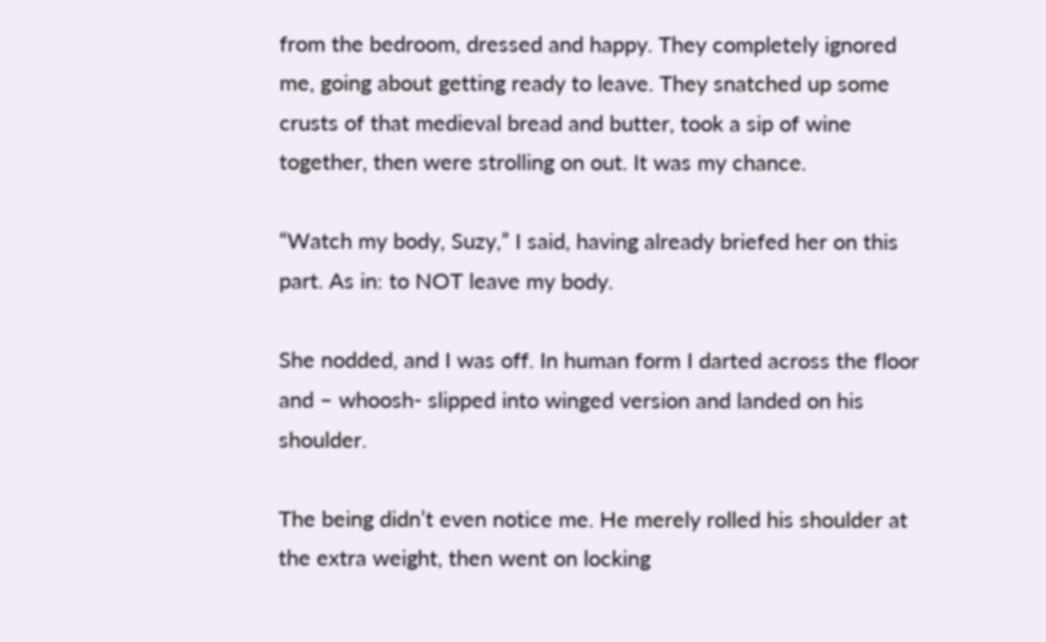from the bedroom, dressed and happy. They completely ignored me, going about getting ready to leave. They snatched up some crusts of that medieval bread and butter, took a sip of wine together, then were strolling on out. It was my chance.

“Watch my body, Suzy,” I said, having already briefed her on this part. As in: to NOT leave my body.

She nodded, and I was off. In human form I darted across the floor and – whoosh- slipped into winged version and landed on his shoulder.

The being didn’t even notice me. He merely rolled his shoulder at the extra weight, then went on locking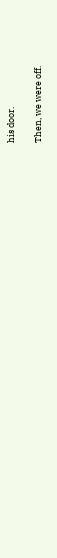his door.

Then, we were off.